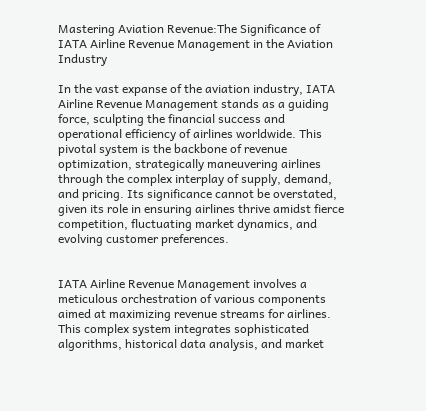Mastering Aviation Revenue:The Significance of IATA Airline Revenue Management in the Aviation Industry

In the vast expanse of the aviation industry, IATA Airline Revenue Management stands as a guiding force, sculpting the financial success and operational efficiency of airlines worldwide. This pivotal system is the backbone of revenue optimization, strategically maneuvering airlines through the complex interplay of supply, demand, and pricing. Its significance cannot be overstated, given its role in ensuring airlines thrive amidst fierce competition, fluctuating market dynamics, and evolving customer preferences.


IATA Airline Revenue Management involves a meticulous orchestration of various components aimed at maximizing revenue streams for airlines. This complex system integrates sophisticated algorithms, historical data analysis, and market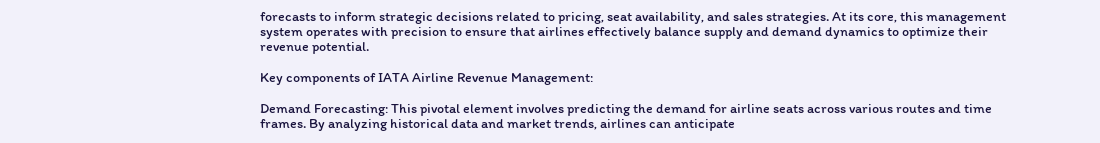forecasts to inform strategic decisions related to pricing, seat availability, and sales strategies. At its core, this management system operates with precision to ensure that airlines effectively balance supply and demand dynamics to optimize their revenue potential.

Key components of IATA Airline Revenue Management:

Demand Forecasting: This pivotal element involves predicting the demand for airline seats across various routes and time frames. By analyzing historical data and market trends, airlines can anticipate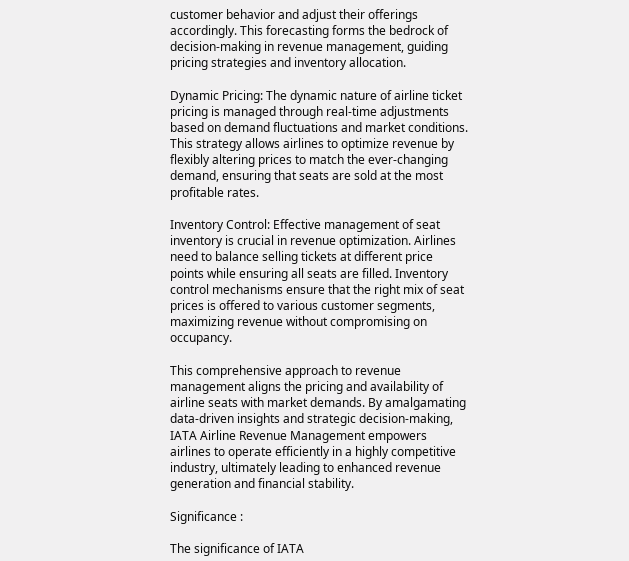customer behavior and adjust their offerings accordingly. This forecasting forms the bedrock of decision-making in revenue management, guiding pricing strategies and inventory allocation.

Dynamic Pricing: The dynamic nature of airline ticket pricing is managed through real-time adjustments based on demand fluctuations and market conditions. This strategy allows airlines to optimize revenue by flexibly altering prices to match the ever-changing demand, ensuring that seats are sold at the most profitable rates.

Inventory Control: Effective management of seat inventory is crucial in revenue optimization. Airlines need to balance selling tickets at different price points while ensuring all seats are filled. Inventory control mechanisms ensure that the right mix of seat prices is offered to various customer segments, maximizing revenue without compromising on occupancy.

This comprehensive approach to revenue management aligns the pricing and availability of airline seats with market demands. By amalgamating data-driven insights and strategic decision-making, IATA Airline Revenue Management empowers airlines to operate efficiently in a highly competitive industry, ultimately leading to enhanced revenue generation and financial stability.

Significance :

The significance of IATA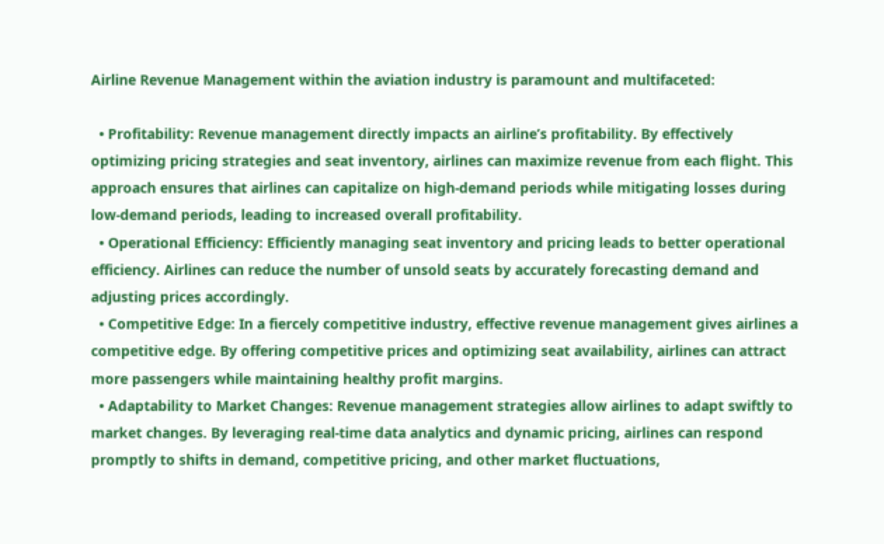Airline Revenue Management within the aviation industry is paramount and multifaceted:

  • Profitability: Revenue management directly impacts an airline’s profitability. By effectively optimizing pricing strategies and seat inventory, airlines can maximize revenue from each flight. This approach ensures that airlines can capitalize on high-demand periods while mitigating losses during low-demand periods, leading to increased overall profitability.
  • Operational Efficiency: Efficiently managing seat inventory and pricing leads to better operational efficiency. Airlines can reduce the number of unsold seats by accurately forecasting demand and adjusting prices accordingly.
  • Competitive Edge: In a fiercely competitive industry, effective revenue management gives airlines a competitive edge. By offering competitive prices and optimizing seat availability, airlines can attract more passengers while maintaining healthy profit margins.
  • Adaptability to Market Changes: Revenue management strategies allow airlines to adapt swiftly to market changes. By leveraging real-time data analytics and dynamic pricing, airlines can respond promptly to shifts in demand, competitive pricing, and other market fluctuations,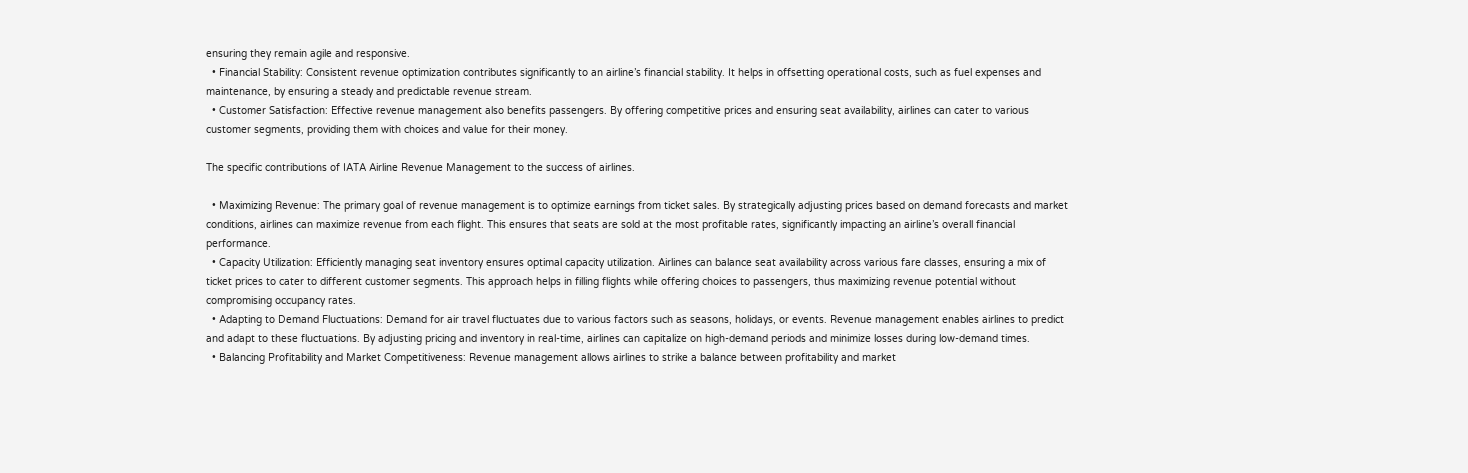ensuring they remain agile and responsive.
  • Financial Stability: Consistent revenue optimization contributes significantly to an airline’s financial stability. It helps in offsetting operational costs, such as fuel expenses and maintenance, by ensuring a steady and predictable revenue stream.
  • Customer Satisfaction: Effective revenue management also benefits passengers. By offering competitive prices and ensuring seat availability, airlines can cater to various customer segments, providing them with choices and value for their money.

The specific contributions of IATA Airline Revenue Management to the success of airlines.

  • Maximizing Revenue: The primary goal of revenue management is to optimize earnings from ticket sales. By strategically adjusting prices based on demand forecasts and market conditions, airlines can maximize revenue from each flight. This ensures that seats are sold at the most profitable rates, significantly impacting an airline’s overall financial performance.
  • Capacity Utilization: Efficiently managing seat inventory ensures optimal capacity utilization. Airlines can balance seat availability across various fare classes, ensuring a mix of ticket prices to cater to different customer segments. This approach helps in filling flights while offering choices to passengers, thus maximizing revenue potential without compromising occupancy rates.
  • Adapting to Demand Fluctuations: Demand for air travel fluctuates due to various factors such as seasons, holidays, or events. Revenue management enables airlines to predict and adapt to these fluctuations. By adjusting pricing and inventory in real-time, airlines can capitalize on high-demand periods and minimize losses during low-demand times.
  • Balancing Profitability and Market Competitiveness: Revenue management allows airlines to strike a balance between profitability and market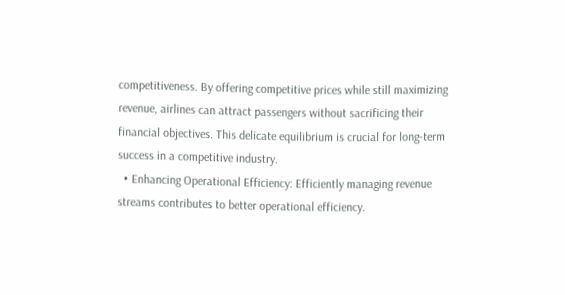competitiveness. By offering competitive prices while still maximizing revenue, airlines can attract passengers without sacrificing their financial objectives. This delicate equilibrium is crucial for long-term success in a competitive industry.
  • Enhancing Operational Efficiency: Efficiently managing revenue streams contributes to better operational efficiency.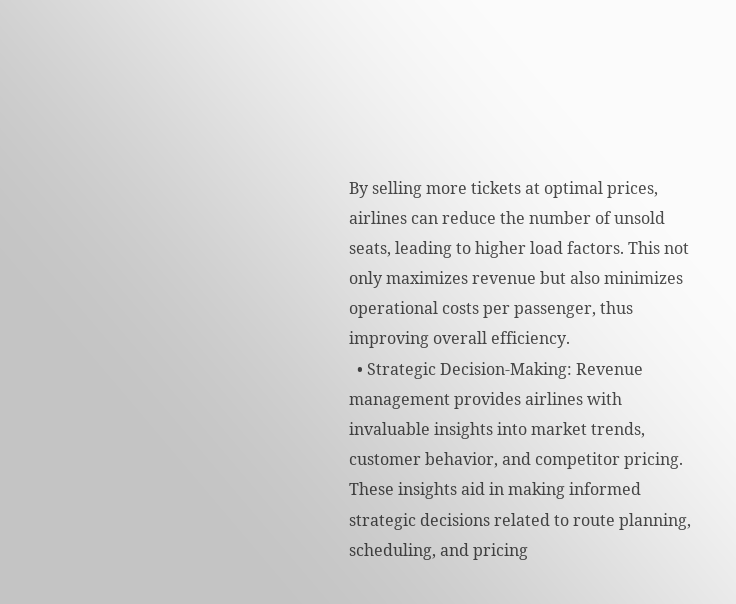By selling more tickets at optimal prices, airlines can reduce the number of unsold seats, leading to higher load factors. This not only maximizes revenue but also minimizes operational costs per passenger, thus improving overall efficiency.
  • Strategic Decision-Making: Revenue management provides airlines with invaluable insights into market trends, customer behavior, and competitor pricing. These insights aid in making informed strategic decisions related to route planning, scheduling, and pricing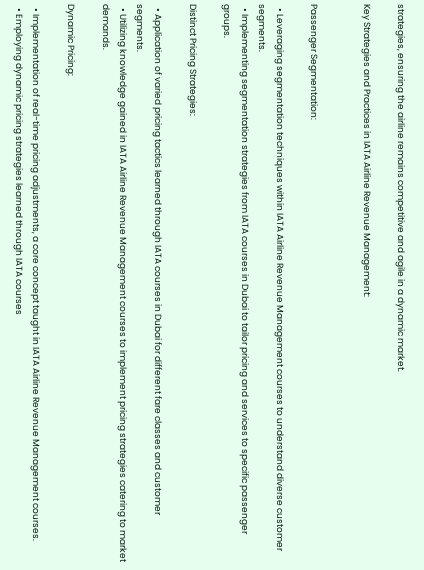strategies, ensuring the airline remains competitive and agile in a dynamic market.

Key Strategies and Practices in IATA Airline Revenue Management:


Passenger Segmentation:

  • Leveraging segmentation techniques within IATA Airline Revenue Management courses to understand diverse customer segments.
  • Implementing segmentation strategies from IATA courses in Dubai to tailor pricing and services to specific passenger groups.

Distinct Pricing Strategies:

  • Application of varied pricing tactics learned through IATA courses in Dubai for different fare classes and customer segments.
  • Utilizing knowledge gained in IATA Airline Revenue Management courses to implement pricing strategies catering to market demands.

Dynamic Pricing:

  • Implementation of real-time pricing adjustments, a core concept taught in IATA Airline Revenue Management courses.
  • Employing dynamic pricing strategies learned through IATA courses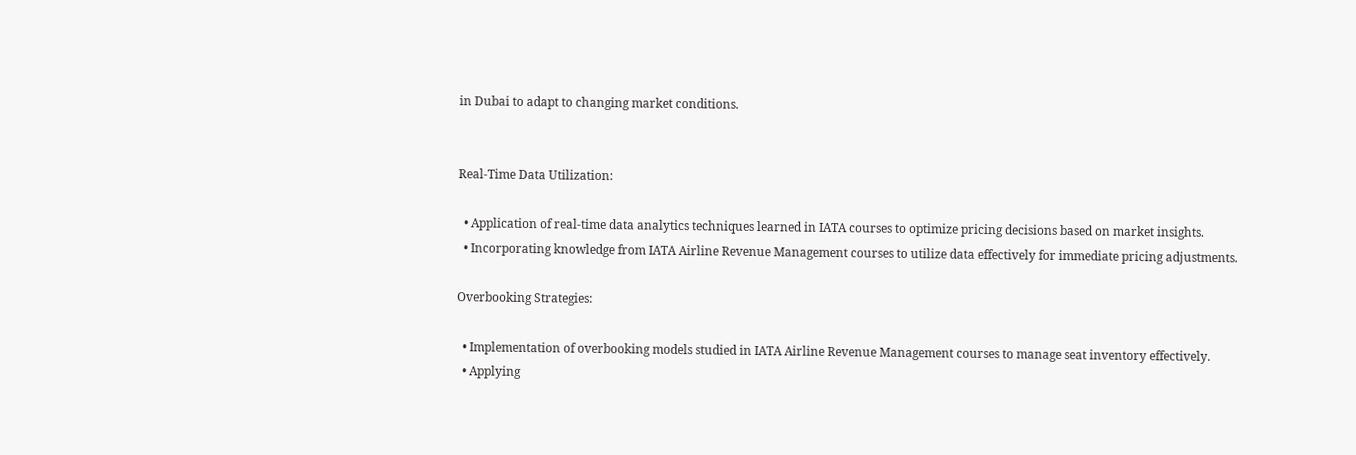in Dubai to adapt to changing market conditions.


Real-Time Data Utilization:

  • Application of real-time data analytics techniques learned in IATA courses to optimize pricing decisions based on market insights.
  • Incorporating knowledge from IATA Airline Revenue Management courses to utilize data effectively for immediate pricing adjustments.

Overbooking Strategies:

  • Implementation of overbooking models studied in IATA Airline Revenue Management courses to manage seat inventory effectively.
  • Applying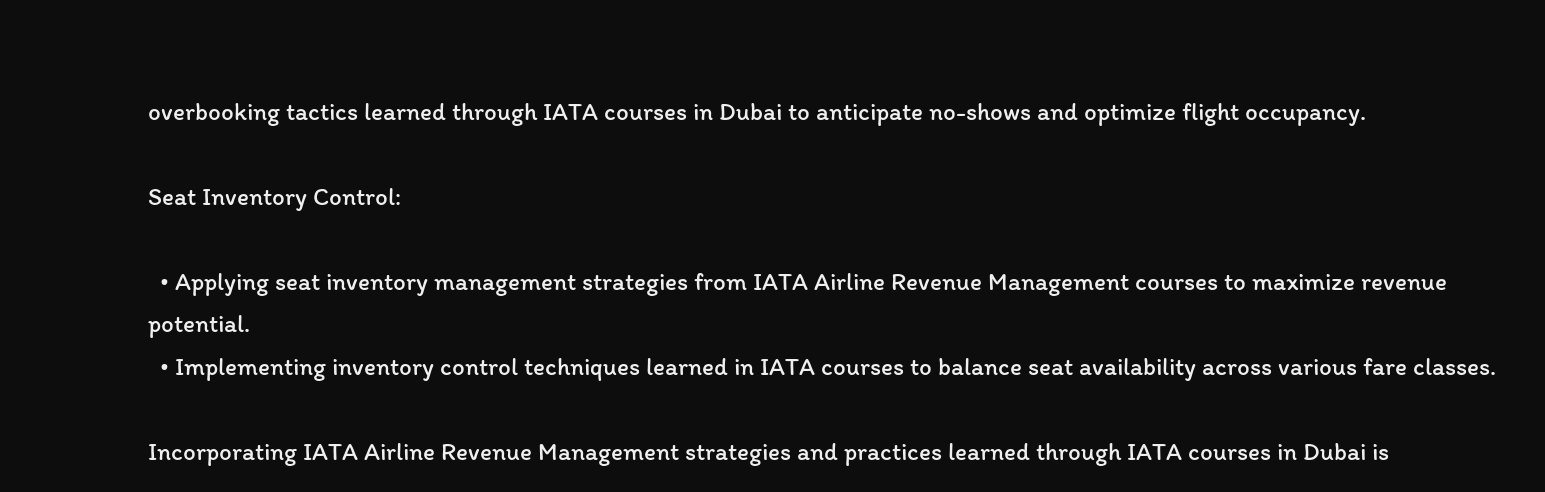overbooking tactics learned through IATA courses in Dubai to anticipate no-shows and optimize flight occupancy.

Seat Inventory Control:

  • Applying seat inventory management strategies from IATA Airline Revenue Management courses to maximize revenue potential.
  • Implementing inventory control techniques learned in IATA courses to balance seat availability across various fare classes.

Incorporating IATA Airline Revenue Management strategies and practices learned through IATA courses in Dubai is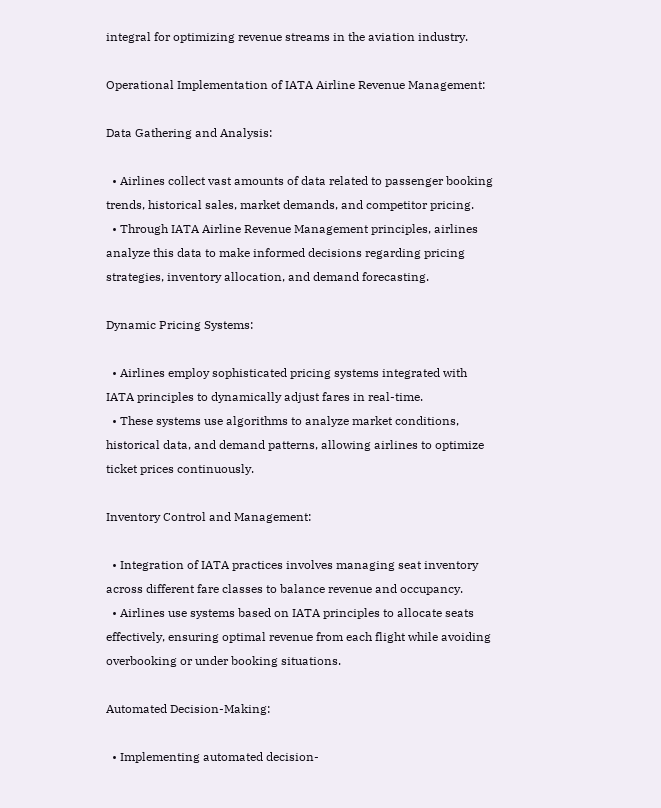integral for optimizing revenue streams in the aviation industry.

Operational Implementation of IATA Airline Revenue Management:

Data Gathering and Analysis:

  • Airlines collect vast amounts of data related to passenger booking trends, historical sales, market demands, and competitor pricing.
  • Through IATA Airline Revenue Management principles, airlines analyze this data to make informed decisions regarding pricing strategies, inventory allocation, and demand forecasting.

Dynamic Pricing Systems:

  • Airlines employ sophisticated pricing systems integrated with IATA principles to dynamically adjust fares in real-time.
  • These systems use algorithms to analyze market conditions, historical data, and demand patterns, allowing airlines to optimize ticket prices continuously.

Inventory Control and Management:

  • Integration of IATA practices involves managing seat inventory across different fare classes to balance revenue and occupancy.
  • Airlines use systems based on IATA principles to allocate seats effectively, ensuring optimal revenue from each flight while avoiding overbooking or under booking situations.

Automated Decision-Making:

  • Implementing automated decision-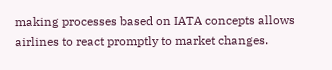making processes based on IATA concepts allows airlines to react promptly to market changes.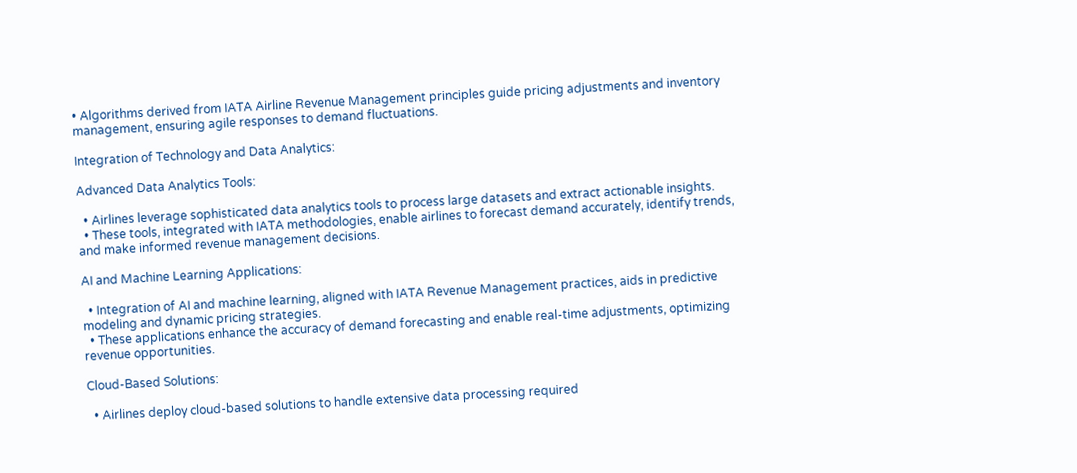• Algorithms derived from IATA Airline Revenue Management principles guide pricing adjustments and inventory management, ensuring agile responses to demand fluctuations.

Integration of Technology and Data Analytics:

Advanced Data Analytics Tools:

  • Airlines leverage sophisticated data analytics tools to process large datasets and extract actionable insights.
  • These tools, integrated with IATA methodologies, enable airlines to forecast demand accurately, identify trends, and make informed revenue management decisions.

AI and Machine Learning Applications:

  • Integration of AI and machine learning, aligned with IATA Revenue Management practices, aids in predictive modeling and dynamic pricing strategies.
  • These applications enhance the accuracy of demand forecasting and enable real-time adjustments, optimizing revenue opportunities.

Cloud-Based Solutions:

  • Airlines deploy cloud-based solutions to handle extensive data processing required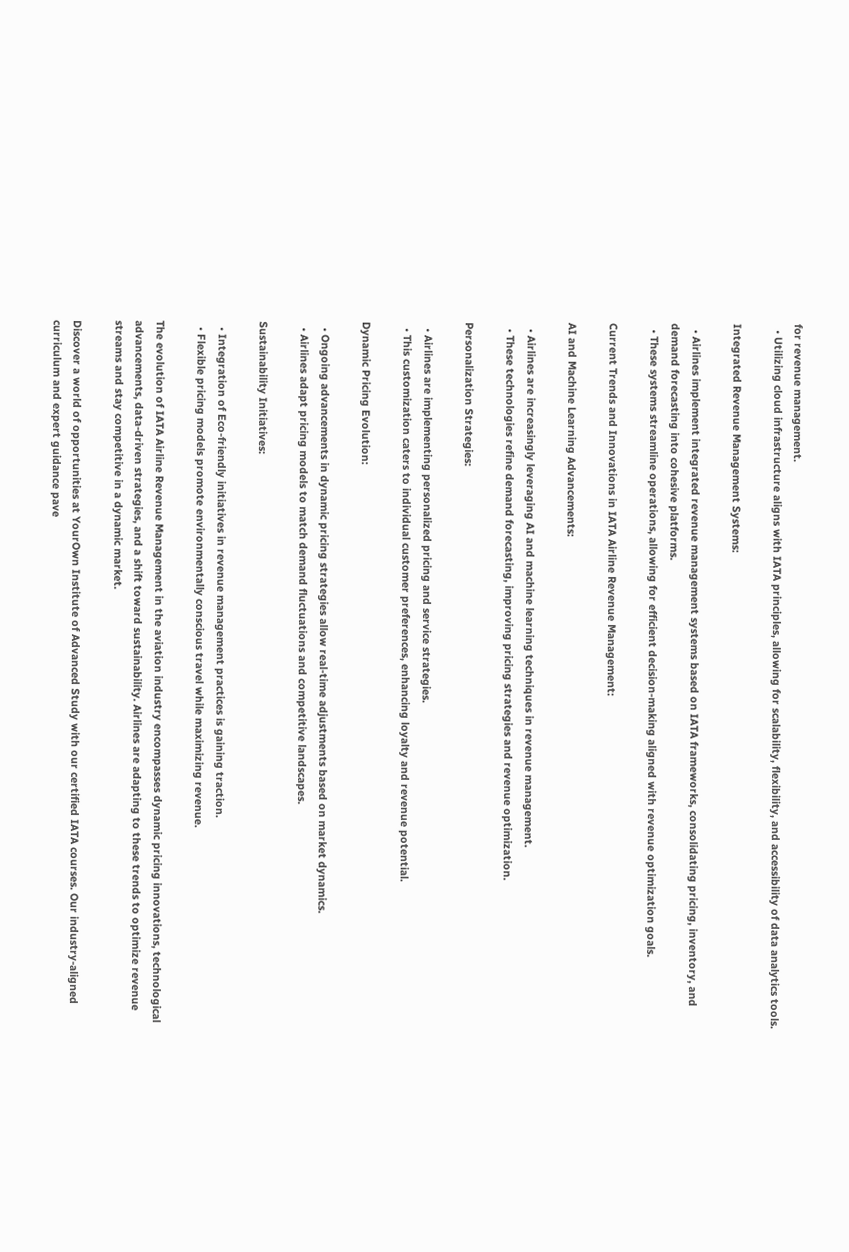for revenue management.
  • Utilizing cloud infrastructure aligns with IATA principles, allowing for scalability, flexibility, and accessibility of data analytics tools.

Integrated Revenue Management Systems:

  • Airlines implement integrated revenue management systems based on IATA frameworks, consolidating pricing, inventory, and demand forecasting into cohesive platforms.
  • These systems streamline operations, allowing for efficient decision-making aligned with revenue optimization goals.

Current Trends and Innovations in IATA Airline Revenue Management:

AI and Machine Learning Advancements:

  • Airlines are increasingly leveraging AI and machine learning techniques in revenue management.
  • These technologies refine demand forecasting, improving pricing strategies and revenue optimization.

Personalization Strategies:

  • Airlines are implementing personalized pricing and service strategies.
  • This customization caters to individual customer preferences, enhancing loyalty and revenue potential.

Dynamic Pricing Evolution:

  • Ongoing advancements in dynamic pricing strategies allow real-time adjustments based on market dynamics.
  • Airlines adapt pricing models to match demand fluctuations and competitive landscapes.

Sustainability Initiatives:

  • Integration of Eco-friendly initiatives in revenue management practices is gaining traction.
  • Flexible pricing models promote environmentally conscious travel while maximizing revenue.

The evolution of IATA Airline Revenue Management in the aviation industry encompasses dynamic pricing innovations, technological advancements, data-driven strategies, and a shift toward sustainability. Airlines are adapting to these trends to optimize revenue streams and stay competitive in a dynamic market.

Discover a world of opportunities at YourOwn Institute of Advanced Study with our certified IATA courses. Our industry-aligned curriculum and expert guidance pave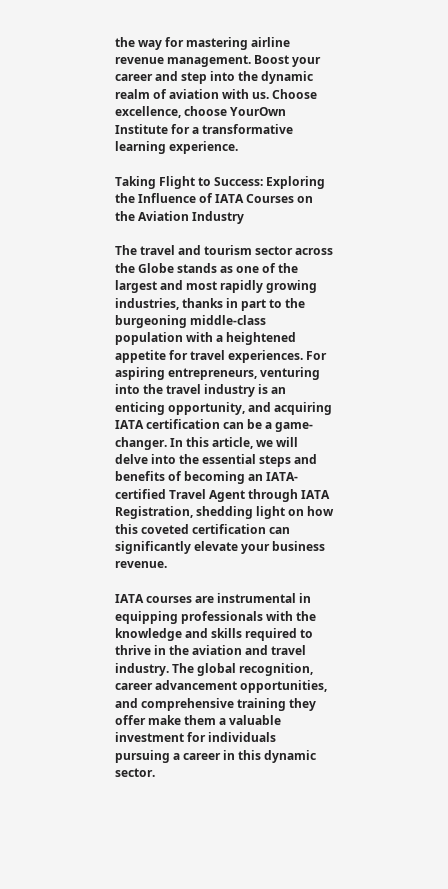the way for mastering airline revenue management. Boost your career and step into the dynamic realm of aviation with us. Choose excellence, choose YourOwn Institute for a transformative learning experience.

Taking Flight to Success: Exploring the Influence of IATA Courses on the Aviation Industry

The travel and tourism sector across the Globe stands as one of the largest and most rapidly growing industries, thanks in part to the burgeoning middle-class population with a heightened appetite for travel experiences. For aspiring entrepreneurs, venturing into the travel industry is an enticing opportunity, and acquiring IATA certification can be a game-changer. In this article, we will delve into the essential steps and benefits of becoming an IATA-certified Travel Agent through IATA Registration, shedding light on how this coveted certification can significantly elevate your business revenue.

IATA courses are instrumental in equipping professionals with the knowledge and skills required to thrive in the aviation and travel industry. The global recognition, career advancement opportunities, and comprehensive training they offer make them a valuable investment for individuals pursuing a career in this dynamic sector.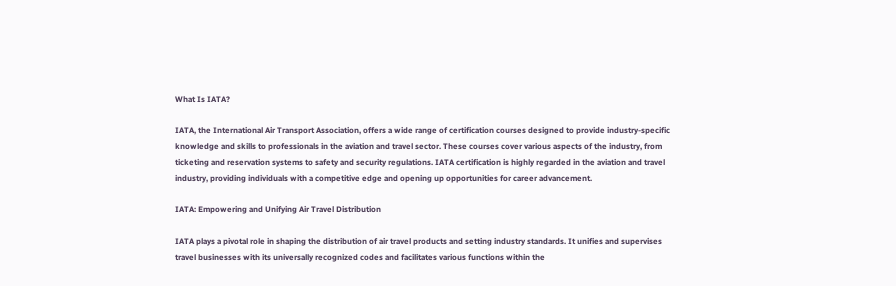What Is IATA?

IATA, the International Air Transport Association, offers a wide range of certification courses designed to provide industry-specific knowledge and skills to professionals in the aviation and travel sector. These courses cover various aspects of the industry, from ticketing and reservation systems to safety and security regulations. IATA certification is highly regarded in the aviation and travel industry, providing individuals with a competitive edge and opening up opportunities for career advancement.

IATA: Empowering and Unifying Air Travel Distribution

IATA plays a pivotal role in shaping the distribution of air travel products and setting industry standards. It unifies and supervises travel businesses with its universally recognized codes and facilitates various functions within the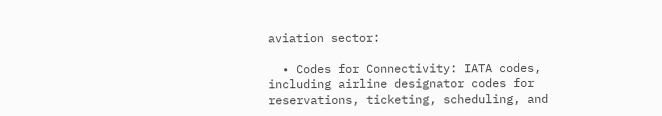aviation sector:

  • Codes for Connectivity: IATA codes, including airline designator codes for reservations, ticketing, scheduling, and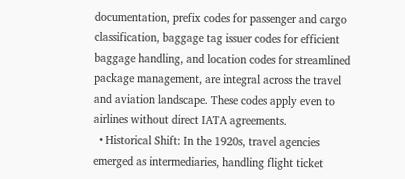documentation, prefix codes for passenger and cargo classification, baggage tag issuer codes for efficient baggage handling, and location codes for streamlined package management, are integral across the travel and aviation landscape. These codes apply even to airlines without direct IATA agreements.
  • Historical Shift: In the 1920s, travel agencies emerged as intermediaries, handling flight ticket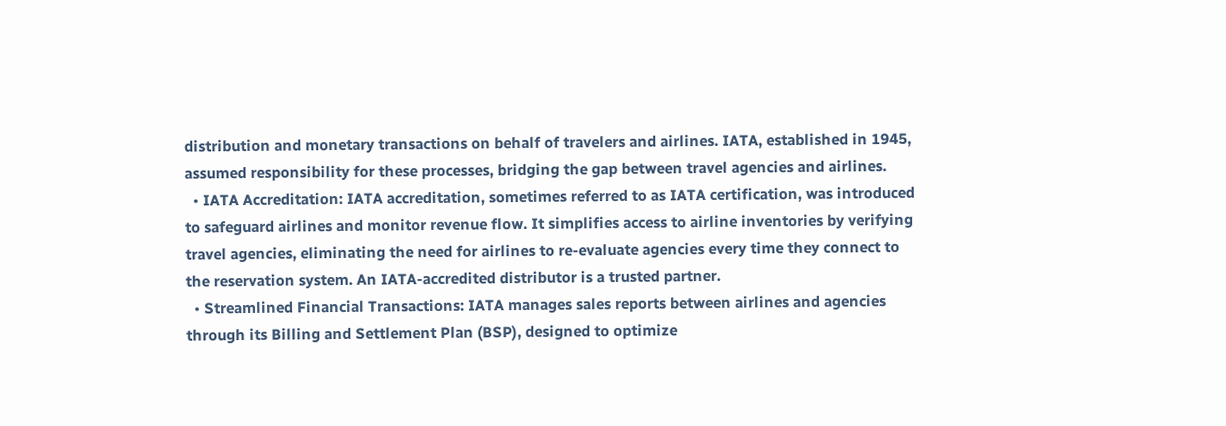distribution and monetary transactions on behalf of travelers and airlines. IATA, established in 1945, assumed responsibility for these processes, bridging the gap between travel agencies and airlines.
  • IATA Accreditation: IATA accreditation, sometimes referred to as IATA certification, was introduced to safeguard airlines and monitor revenue flow. It simplifies access to airline inventories by verifying travel agencies, eliminating the need for airlines to re-evaluate agencies every time they connect to the reservation system. An IATA-accredited distributor is a trusted partner.
  • Streamlined Financial Transactions: IATA manages sales reports between airlines and agencies through its Billing and Settlement Plan (BSP), designed to optimize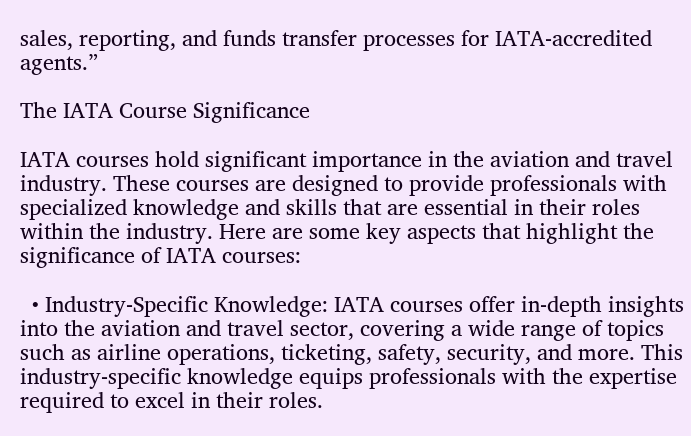sales, reporting, and funds transfer processes for IATA-accredited agents.”

The IATA Course Significance

IATA courses hold significant importance in the aviation and travel industry. These courses are designed to provide professionals with specialized knowledge and skills that are essential in their roles within the industry. Here are some key aspects that highlight the significance of IATA courses:

  • Industry-Specific Knowledge: IATA courses offer in-depth insights into the aviation and travel sector, covering a wide range of topics such as airline operations, ticketing, safety, security, and more. This industry-specific knowledge equips professionals with the expertise required to excel in their roles.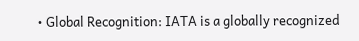• Global Recognition: IATA is a globally recognized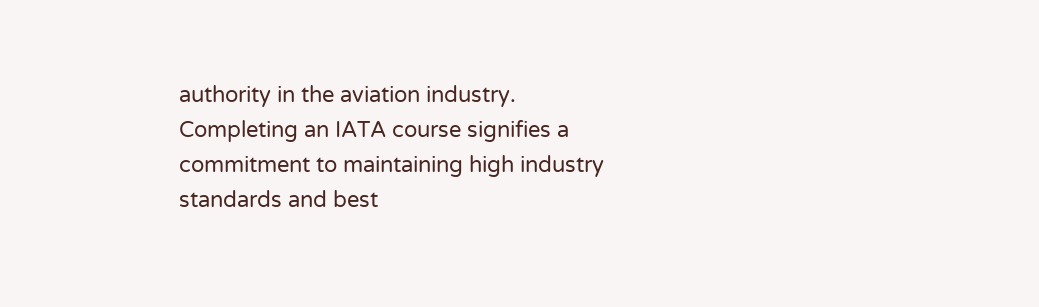authority in the aviation industry. Completing an IATA course signifies a commitment to maintaining high industry standards and best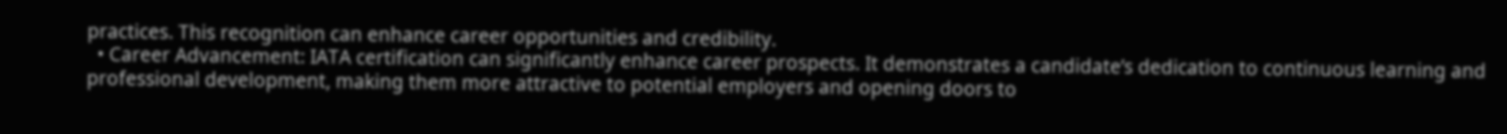practices. This recognition can enhance career opportunities and credibility.
  • Career Advancement: IATA certification can significantly enhance career prospects. It demonstrates a candidate’s dedication to continuous learning and professional development, making them more attractive to potential employers and opening doors to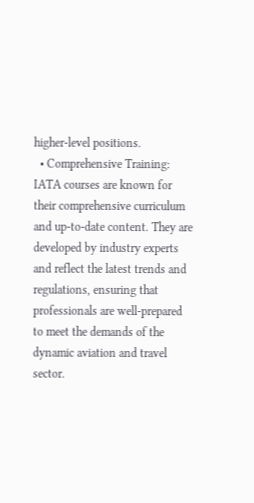higher-level positions.
  • Comprehensive Training: IATA courses are known for their comprehensive curriculum and up-to-date content. They are developed by industry experts and reflect the latest trends and regulations, ensuring that professionals are well-prepared to meet the demands of the dynamic aviation and travel sector.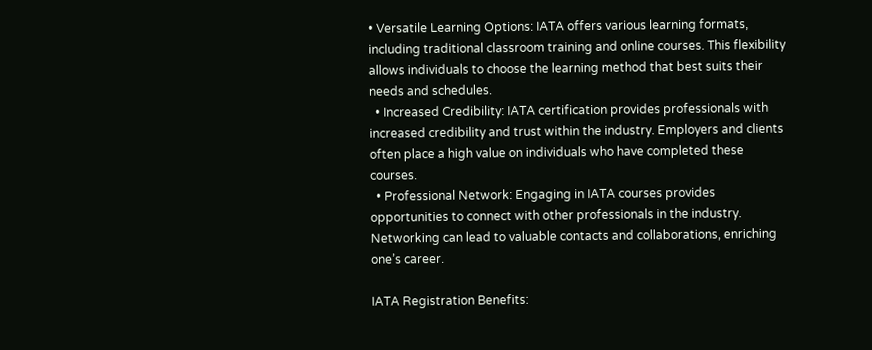• Versatile Learning Options: IATA offers various learning formats, including traditional classroom training and online courses. This flexibility allows individuals to choose the learning method that best suits their needs and schedules.
  • Increased Credibility: IATA certification provides professionals with increased credibility and trust within the industry. Employers and clients often place a high value on individuals who have completed these courses.
  • Professional Network: Engaging in IATA courses provides opportunities to connect with other professionals in the industry. Networking can lead to valuable contacts and collaborations, enriching one’s career.

IATA Registration Benefits: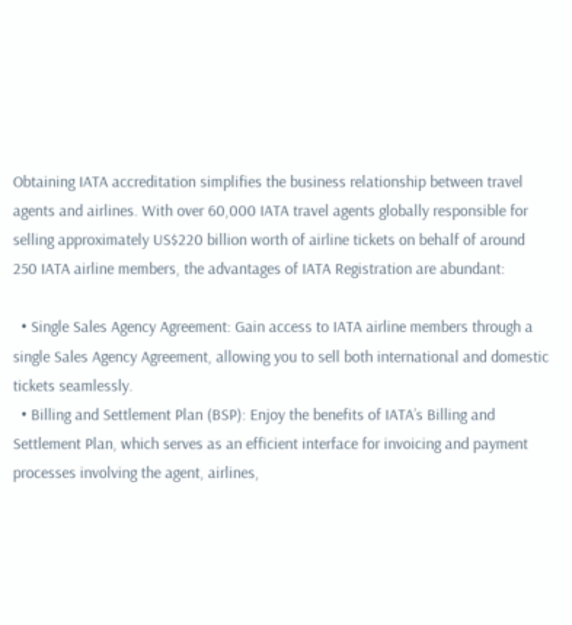Obtaining IATA accreditation simplifies the business relationship between travel agents and airlines. With over 60,000 IATA travel agents globally responsible for selling approximately US$220 billion worth of airline tickets on behalf of around 250 IATA airline members, the advantages of IATA Registration are abundant:

  • Single Sales Agency Agreement: Gain access to IATA airline members through a single Sales Agency Agreement, allowing you to sell both international and domestic tickets seamlessly.
  • Billing and Settlement Plan (BSP): Enjoy the benefits of IATA’s Billing and Settlement Plan, which serves as an efficient interface for invoicing and payment processes involving the agent, airlines,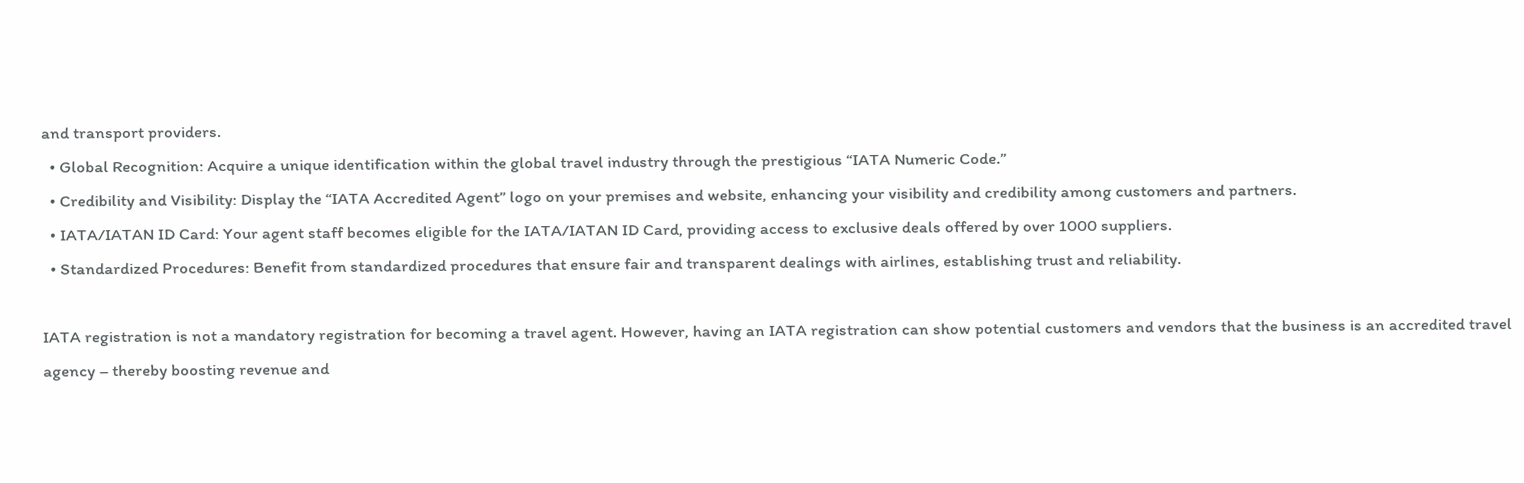and transport providers.
  • Global Recognition: Acquire a unique identification within the global travel industry through the prestigious “IATA Numeric Code.”
  • Credibility and Visibility: Display the “IATA Accredited Agent” logo on your premises and website, enhancing your visibility and credibility among customers and partners.
  • IATA/IATAN ID Card: Your agent staff becomes eligible for the IATA/IATAN ID Card, providing access to exclusive deals offered by over 1000 suppliers.
  • Standardized Procedures: Benefit from standardized procedures that ensure fair and transparent dealings with airlines, establishing trust and reliability.

IATA registration is not a mandatory registration for becoming a travel agent. However, having an IATA registration can show potential customers and vendors that the business is an accredited travel agency – thereby boosting revenue and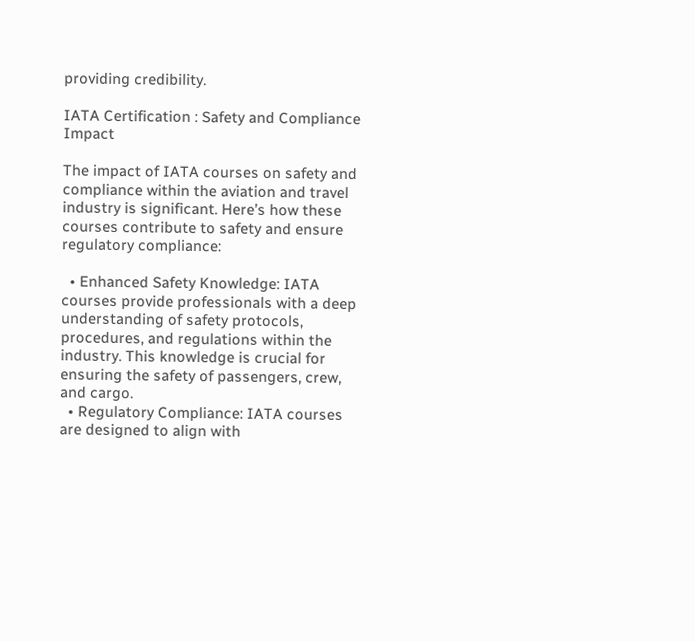providing credibility.

IATA Certification : Safety and Compliance Impact

The impact of IATA courses on safety and compliance within the aviation and travel industry is significant. Here’s how these courses contribute to safety and ensure regulatory compliance:

  • Enhanced Safety Knowledge: IATA courses provide professionals with a deep understanding of safety protocols, procedures, and regulations within the industry. This knowledge is crucial for ensuring the safety of passengers, crew, and cargo.
  • Regulatory Compliance: IATA courses are designed to align with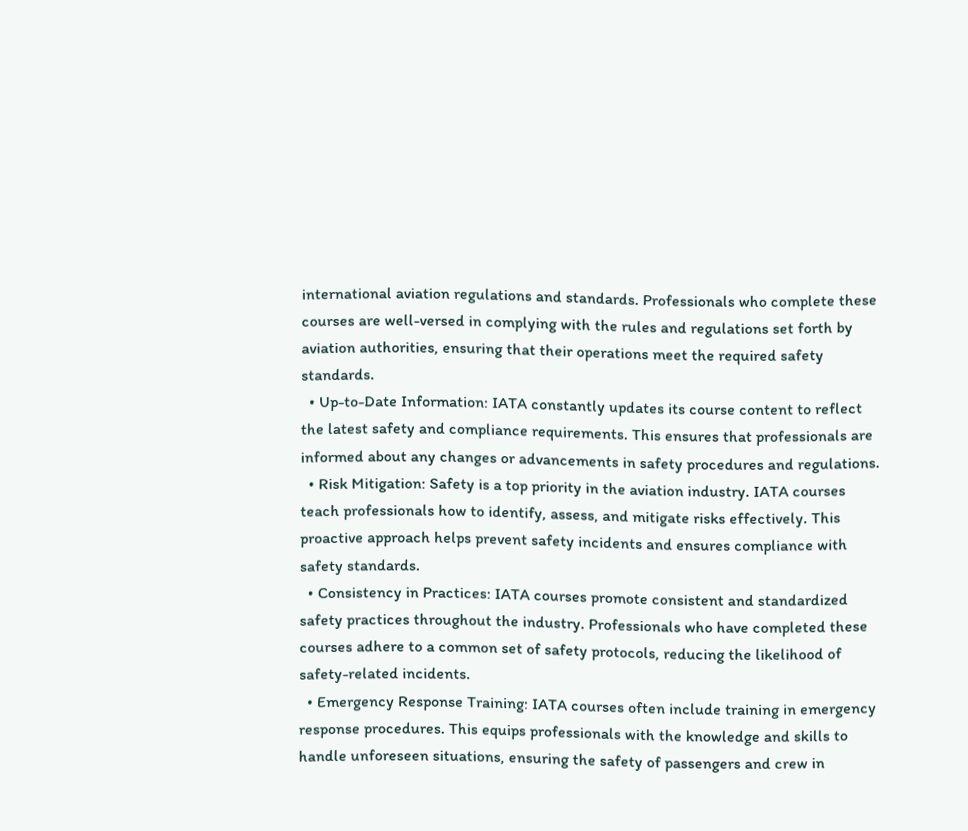international aviation regulations and standards. Professionals who complete these courses are well-versed in complying with the rules and regulations set forth by aviation authorities, ensuring that their operations meet the required safety standards.
  • Up-to-Date Information: IATA constantly updates its course content to reflect the latest safety and compliance requirements. This ensures that professionals are informed about any changes or advancements in safety procedures and regulations.
  • Risk Mitigation: Safety is a top priority in the aviation industry. IATA courses teach professionals how to identify, assess, and mitigate risks effectively. This proactive approach helps prevent safety incidents and ensures compliance with safety standards.
  • Consistency in Practices: IATA courses promote consistent and standardized safety practices throughout the industry. Professionals who have completed these courses adhere to a common set of safety protocols, reducing the likelihood of safety-related incidents.
  • Emergency Response Training: IATA courses often include training in emergency response procedures. This equips professionals with the knowledge and skills to handle unforeseen situations, ensuring the safety of passengers and crew in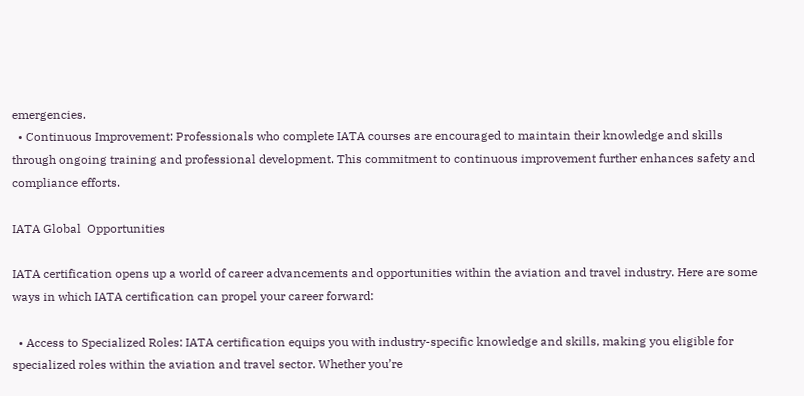emergencies.
  • Continuous Improvement: Professionals who complete IATA courses are encouraged to maintain their knowledge and skills through ongoing training and professional development. This commitment to continuous improvement further enhances safety and compliance efforts.

IATA Global  Opportunities

IATA certification opens up a world of career advancements and opportunities within the aviation and travel industry. Here are some ways in which IATA certification can propel your career forward:

  • Access to Specialized Roles: IATA certification equips you with industry-specific knowledge and skills, making you eligible for specialized roles within the aviation and travel sector. Whether you’re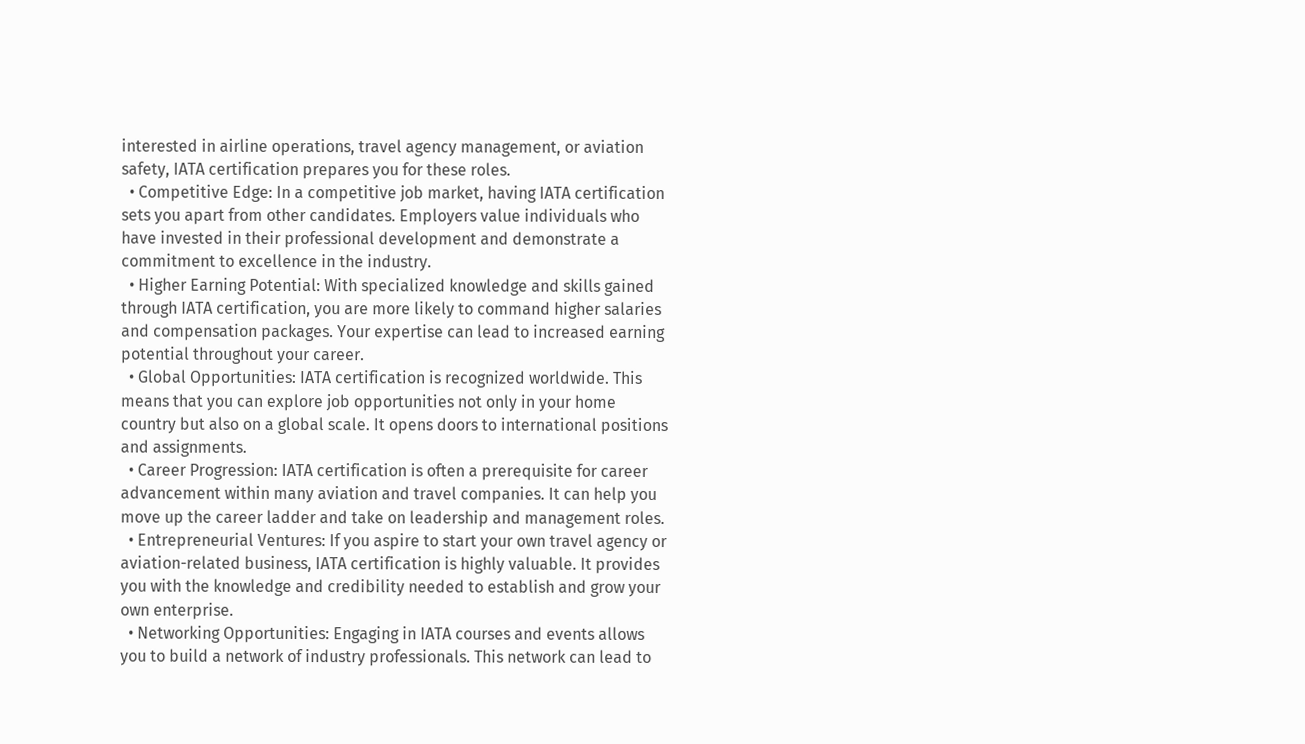interested in airline operations, travel agency management, or aviation safety, IATA certification prepares you for these roles.
  • Competitive Edge: In a competitive job market, having IATA certification sets you apart from other candidates. Employers value individuals who have invested in their professional development and demonstrate a commitment to excellence in the industry.
  • Higher Earning Potential: With specialized knowledge and skills gained through IATA certification, you are more likely to command higher salaries and compensation packages. Your expertise can lead to increased earning potential throughout your career.
  • Global Opportunities: IATA certification is recognized worldwide. This means that you can explore job opportunities not only in your home country but also on a global scale. It opens doors to international positions and assignments.
  • Career Progression: IATA certification is often a prerequisite for career advancement within many aviation and travel companies. It can help you move up the career ladder and take on leadership and management roles.
  • Entrepreneurial Ventures: If you aspire to start your own travel agency or aviation-related business, IATA certification is highly valuable. It provides you with the knowledge and credibility needed to establish and grow your own enterprise.
  • Networking Opportunities: Engaging in IATA courses and events allows you to build a network of industry professionals. This network can lead to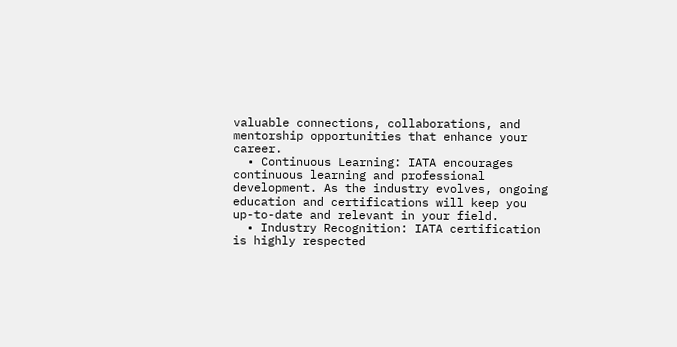valuable connections, collaborations, and mentorship opportunities that enhance your career.
  • Continuous Learning: IATA encourages continuous learning and professional development. As the industry evolves, ongoing education and certifications will keep you up-to-date and relevant in your field.
  • Industry Recognition: IATA certification is highly respected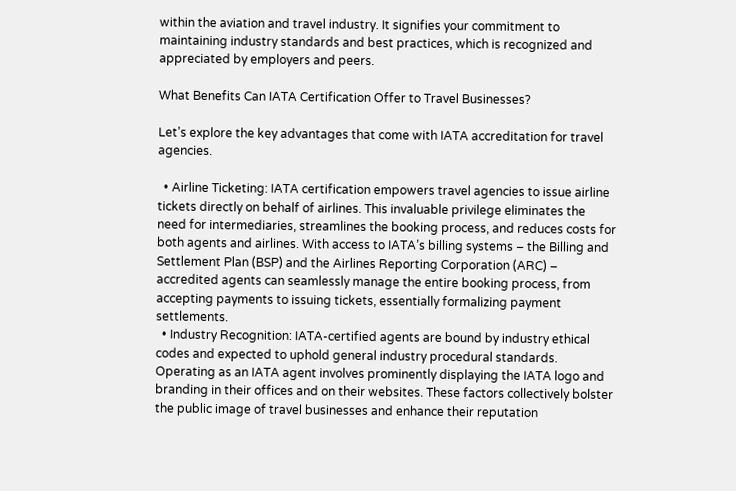within the aviation and travel industry. It signifies your commitment to maintaining industry standards and best practices, which is recognized and appreciated by employers and peers.

What Benefits Can IATA Certification Offer to Travel Businesses?

Let’s explore the key advantages that come with IATA accreditation for travel agencies.

  • Airline Ticketing: IATA certification empowers travel agencies to issue airline tickets directly on behalf of airlines. This invaluable privilege eliminates the need for intermediaries, streamlines the booking process, and reduces costs for both agents and airlines. With access to IATA’s billing systems – the Billing and Settlement Plan (BSP) and the Airlines Reporting Corporation (ARC) – accredited agents can seamlessly manage the entire booking process, from accepting payments to issuing tickets, essentially formalizing payment settlements.
  • Industry Recognition: IATA-certified agents are bound by industry ethical codes and expected to uphold general industry procedural standards. Operating as an IATA agent involves prominently displaying the IATA logo and branding in their offices and on their websites. These factors collectively bolster the public image of travel businesses and enhance their reputation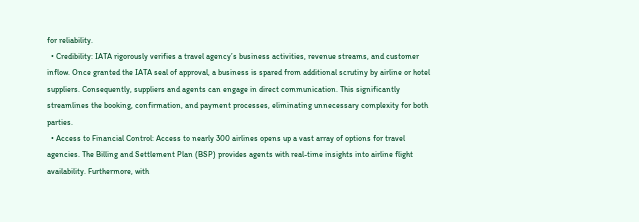for reliability.
  • Credibility: IATA rigorously verifies a travel agency’s business activities, revenue streams, and customer inflow. Once granted the IATA seal of approval, a business is spared from additional scrutiny by airline or hotel suppliers. Consequently, suppliers and agents can engage in direct communication. This significantly streamlines the booking, confirmation, and payment processes, eliminating unnecessary complexity for both parties.
  • Access to Financial Control: Access to nearly 300 airlines opens up a vast array of options for travel agencies. The Billing and Settlement Plan (BSP) provides agents with real-time insights into airline flight availability. Furthermore, with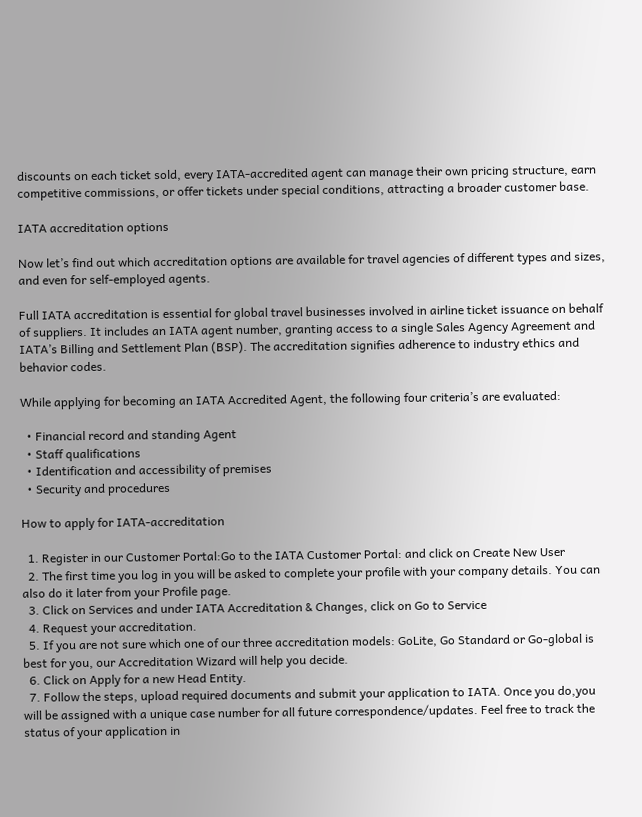discounts on each ticket sold, every IATA-accredited agent can manage their own pricing structure, earn competitive commissions, or offer tickets under special conditions, attracting a broader customer base.

IATA accreditation options

Now let’s find out which accreditation options are available for travel agencies of different types and sizes, and even for self-employed agents.

Full IATA accreditation is essential for global travel businesses involved in airline ticket issuance on behalf of suppliers. It includes an IATA agent number, granting access to a single Sales Agency Agreement and IATA’s Billing and Settlement Plan (BSP). The accreditation signifies adherence to industry ethics and behavior codes.

While applying for becoming an IATA Accredited Agent, the following four criteria’s are evaluated:

  • Financial record and standing Agent
  • Staff qualifications
  • Identification and accessibility of premises
  • Security and procedures

How to apply for IATA-accreditation

  1. Register in our Customer Portal:Go to the IATA Customer Portal: and click on Create New User
  2. The first time you log in you will be asked to complete your profile with your company details. You can also do it later from your Profile page.
  3. Click on Services and under IATA Accreditation & Changes, click on Go to Service
  4. Request your accreditation.
  5. If you are not sure which one of our three accreditation models: GoLite, Go Standard or Go-global is best for you, our Accreditation Wizard will help you decide.
  6. Click on Apply for a new Head Entity.
  7. Follow the steps, upload required documents and submit your application to IATA. Once you do,you will be assigned with a unique case number for all future correspondence/updates. Feel free to track the status of your application in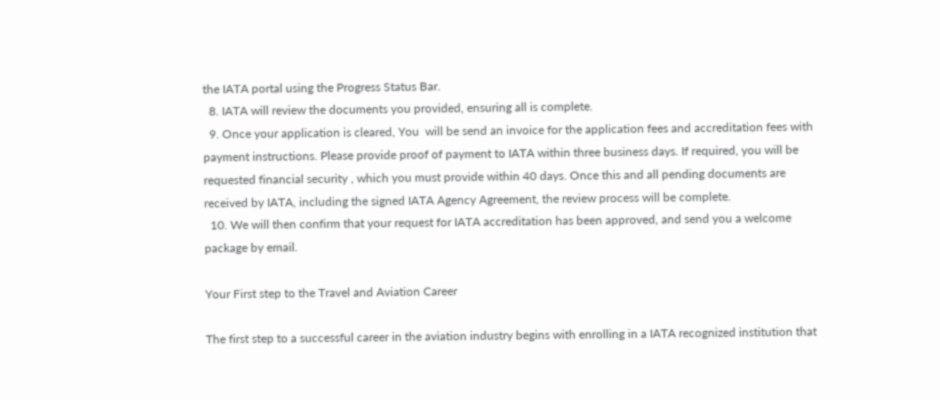the IATA portal using the Progress Status Bar.
  8. IATA will review the documents you provided, ensuring all is complete.
  9. Once your application is cleared, You  will be send an invoice for the application fees and accreditation fees with payment instructions. Please provide proof of payment to IATA within three business days. If required, you will be requested financial security , which you must provide within 40 days. Once this and all pending documents are received by IATA, including the signed IATA Agency Agreement, the review process will be complete.
  10. We will then confirm that your request for IATA accreditation has been approved, and send you a welcome package by email.

Your First step to the Travel and Aviation Career

The first step to a successful career in the aviation industry begins with enrolling in a IATA recognized institution that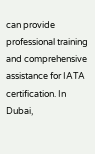can provide professional training and comprehensive assistance for IATA certification. In Dubai,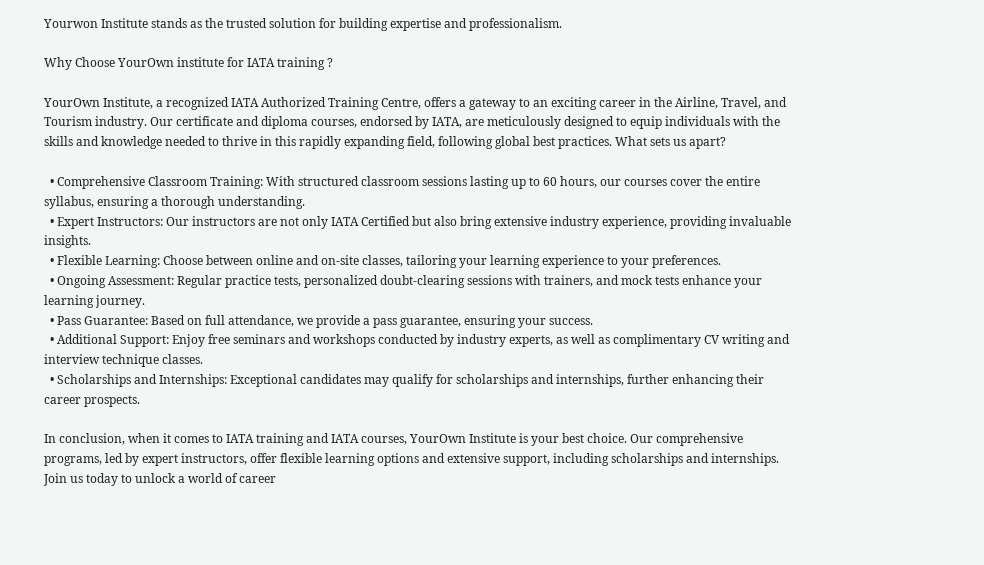Yourwon Institute stands as the trusted solution for building expertise and professionalism.

Why Choose YourOwn institute for IATA training ?

YourOwn Institute, a recognized IATA Authorized Training Centre, offers a gateway to an exciting career in the Airline, Travel, and Tourism industry. Our certificate and diploma courses, endorsed by IATA, are meticulously designed to equip individuals with the skills and knowledge needed to thrive in this rapidly expanding field, following global best practices. What sets us apart?

  • Comprehensive Classroom Training: With structured classroom sessions lasting up to 60 hours, our courses cover the entire syllabus, ensuring a thorough understanding.
  • Expert Instructors: Our instructors are not only IATA Certified but also bring extensive industry experience, providing invaluable insights.
  • Flexible Learning: Choose between online and on-site classes, tailoring your learning experience to your preferences.
  • Ongoing Assessment: Regular practice tests, personalized doubt-clearing sessions with trainers, and mock tests enhance your learning journey.
  • Pass Guarantee: Based on full attendance, we provide a pass guarantee, ensuring your success.
  • Additional Support: Enjoy free seminars and workshops conducted by industry experts, as well as complimentary CV writing and interview technique classes.
  • Scholarships and Internships: Exceptional candidates may qualify for scholarships and internships, further enhancing their career prospects.

In conclusion, when it comes to IATA training and IATA courses, YourOwn Institute is your best choice. Our comprehensive programs, led by expert instructors, offer flexible learning options and extensive support, including scholarships and internships. Join us today to unlock a world of career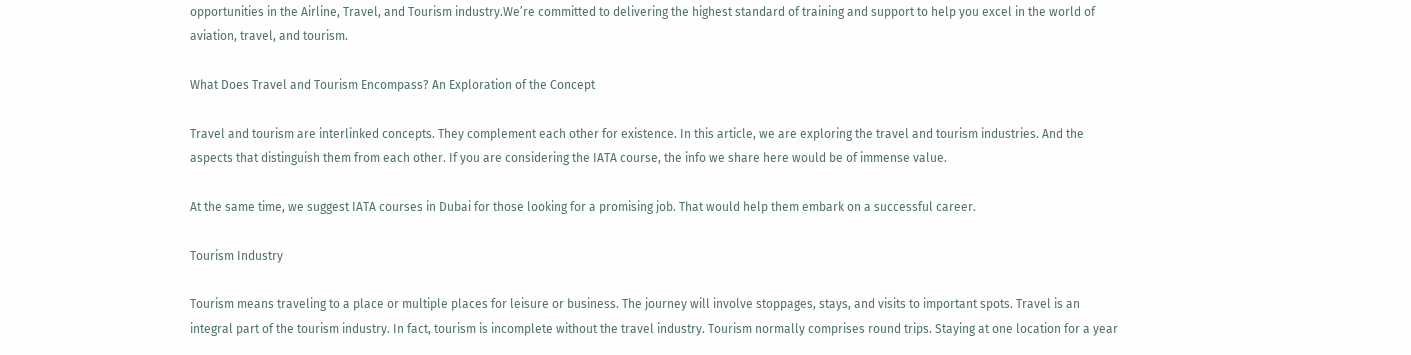opportunities in the Airline, Travel, and Tourism industry.We’re committed to delivering the highest standard of training and support to help you excel in the world of aviation, travel, and tourism.

What Does Travel and Tourism Encompass? An Exploration of the Concept

Travel and tourism are interlinked concepts. They complement each other for existence. In this article, we are exploring the travel and tourism industries. And the aspects that distinguish them from each other. If you are considering the IATA course, the info we share here would be of immense value.

At the same time, we suggest IATA courses in Dubai for those looking for a promising job. That would help them embark on a successful career.

Tourism Industry

Tourism means traveling to a place or multiple places for leisure or business. The journey will involve stoppages, stays, and visits to important spots. Travel is an integral part of the tourism industry. In fact, tourism is incomplete without the travel industry. Tourism normally comprises round trips. Staying at one location for a year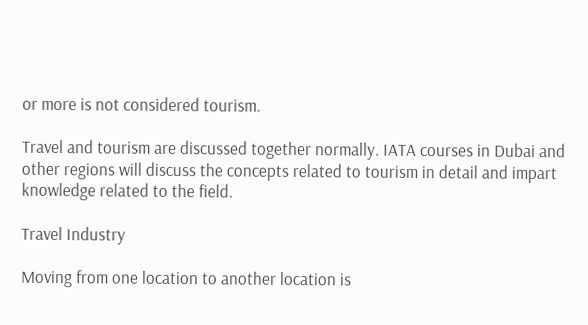or more is not considered tourism.

Travel and tourism are discussed together normally. IATA courses in Dubai and other regions will discuss the concepts related to tourism in detail and impart knowledge related to the field.

Travel Industry

Moving from one location to another location is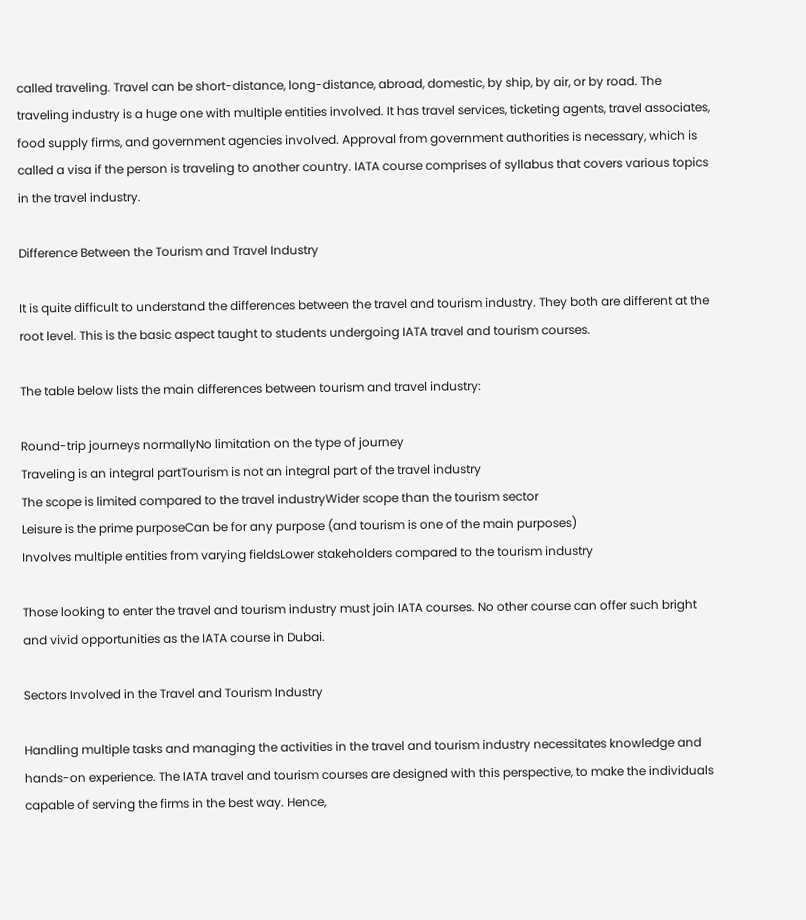called traveling. Travel can be short-distance, long-distance, abroad, domestic, by ship, by air, or by road. The traveling industry is a huge one with multiple entities involved. It has travel services, ticketing agents, travel associates, food supply firms, and government agencies involved. Approval from government authorities is necessary, which is called a visa if the person is traveling to another country. IATA course comprises of syllabus that covers various topics in the travel industry.

Difference Between the Tourism and Travel Industry

It is quite difficult to understand the differences between the travel and tourism industry. They both are different at the root level. This is the basic aspect taught to students undergoing IATA travel and tourism courses.

The table below lists the main differences between tourism and travel industry:

Round-trip journeys normallyNo limitation on the type of journey
Traveling is an integral partTourism is not an integral part of the travel industry
The scope is limited compared to the travel industryWider scope than the tourism sector
Leisure is the prime purposeCan be for any purpose (and tourism is one of the main purposes)
Involves multiple entities from varying fieldsLower stakeholders compared to the tourism industry

Those looking to enter the travel and tourism industry must join IATA courses. No other course can offer such bright and vivid opportunities as the IATA course in Dubai.

Sectors Involved in the Travel and Tourism Industry

Handling multiple tasks and managing the activities in the travel and tourism industry necessitates knowledge and hands-on experience. The IATA travel and tourism courses are designed with this perspective, to make the individuals capable of serving the firms in the best way. Hence,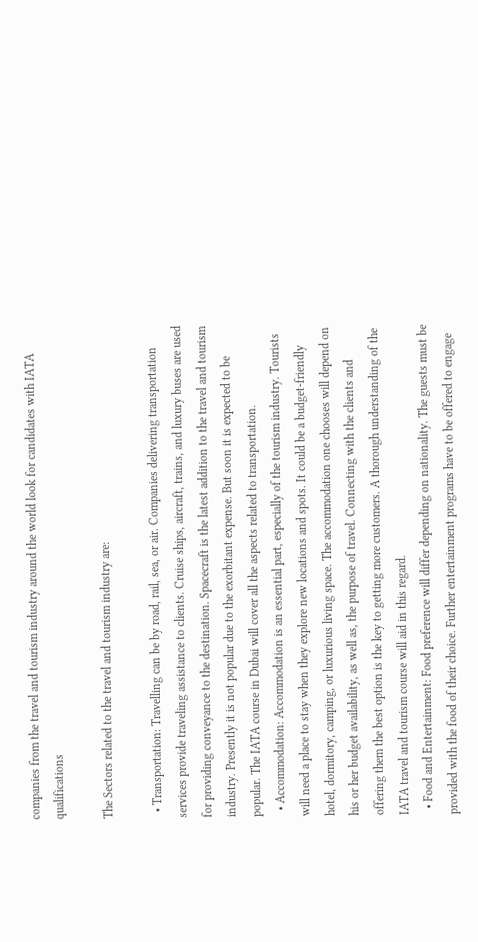companies from the travel and tourism industry around the world look for candidates with IATA qualifications

The Sectors related to the travel and tourism industry are:

  • Transportation: Travelling can be by road, rail, sea, or air. Companies delivering transportation services provide traveling assistance to clients. Cruise ships, aircraft, trains, and luxury buses are used for providing conveyance to the destination. Spacecraft is the latest addition to the travel and tourism industry. Presently it is not popular due to the exorbitant expense. But soon it is expected to be popular. The IATA course in Dubai will cover all the aspects related to transportation.
  • Accommodation: Accommodation is an essential part, especially of the tourism industry. Tourists will need a place to stay when they explore new locations and spots. It could be a budget-friendly hotel, dormitory, camping, or luxurious living space. The accommodation one chooses will depend on his or her budget availability, as well as, the purpose of travel. Connecting with the clients and offering them the best option is the key to getting more customers. A thorough understanding of the IATA travel and tourism course will aid in this regard.
  • Food and Entertainment: Food preference will differ depending on nationality. The guests must be provided with the food of their choice. Further entertainment programs have to be offered to engage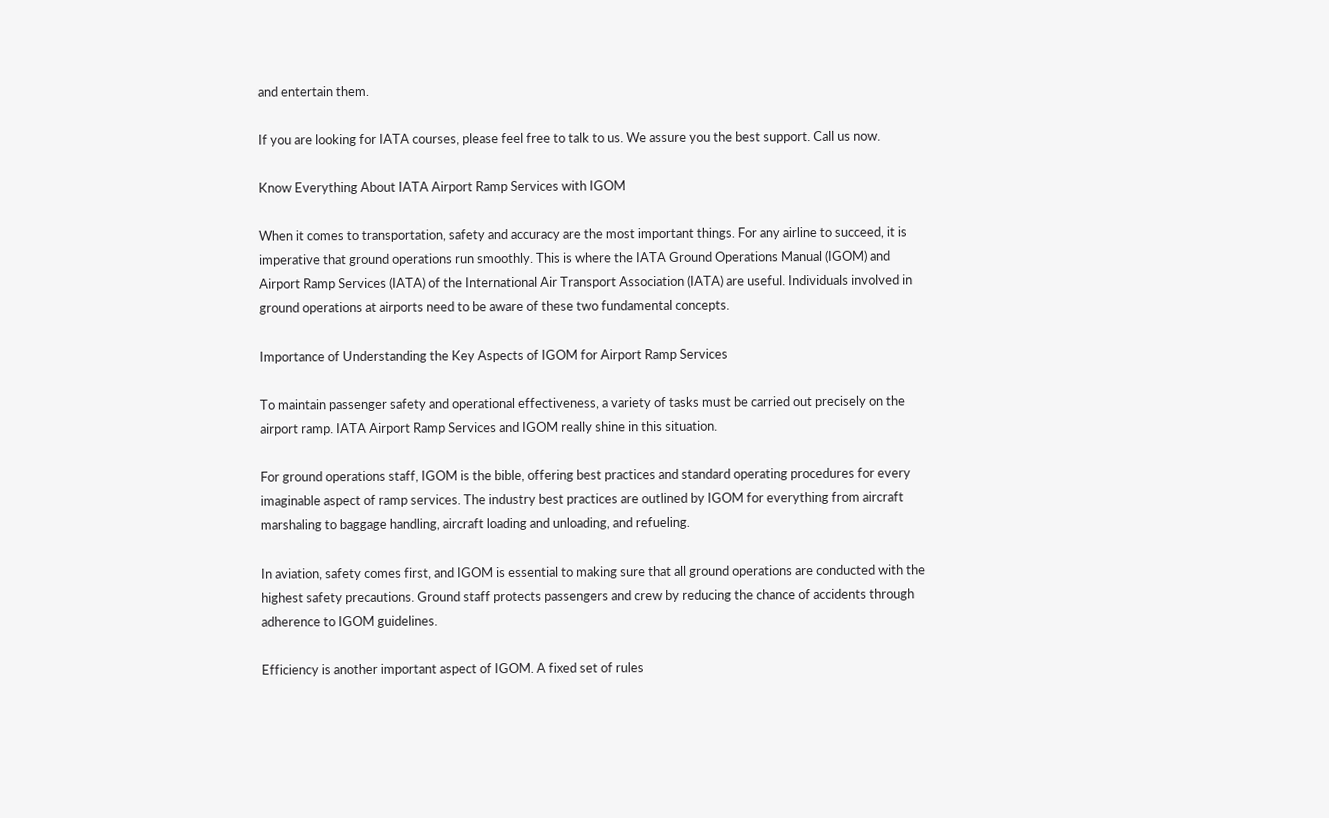and entertain them.

If you are looking for IATA courses, please feel free to talk to us. We assure you the best support. Call us now.

Know Everything About IATA Airport Ramp Services with IGOM

When it comes to transportation, safety and accuracy are the most important things. For any airline to succeed, it is imperative that ground operations run smoothly. This is where the IATA Ground Operations Manual (IGOM) and Airport Ramp Services (IATA) of the International Air Transport Association (IATA) are useful. Individuals involved in ground operations at airports need to be aware of these two fundamental concepts.

Importance of Understanding the Key Aspects of IGOM for Airport Ramp Services

To maintain passenger safety and operational effectiveness, a variety of tasks must be carried out precisely on the airport ramp. IATA Airport Ramp Services and IGOM really shine in this situation.

For ground operations staff, IGOM is the bible, offering best practices and standard operating procedures for every imaginable aspect of ramp services. The industry best practices are outlined by IGOM for everything from aircraft marshaling to baggage handling, aircraft loading and unloading, and refueling.

In aviation, safety comes first, and IGOM is essential to making sure that all ground operations are conducted with the highest safety precautions. Ground staff protects passengers and crew by reducing the chance of accidents through adherence to IGOM guidelines.

Efficiency is another important aspect of IGOM. A fixed set of rules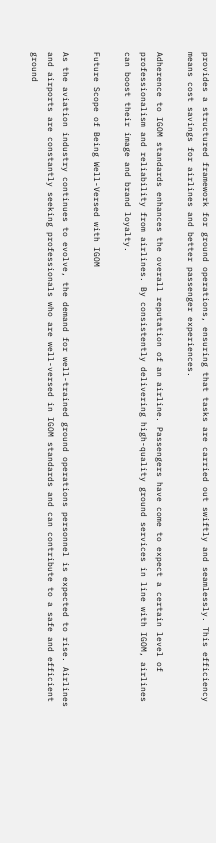provides a structured framework for ground operations, ensuring that tasks are carried out swiftly and seamlessly. This efficiency means cost savings for airlines and better passenger experiences.

Adherence to IGOM standards enhances the overall reputation of an airline. Passengers have come to expect a certain level of professionalism and reliability from airlines. By consistently delivering high-quality ground services in line with IGOM, airlines can boost their image and brand loyalty.

Future Scope of Being Well-Versed with IGOM

As the aviation industry continues to evolve, the demand for well-trained ground operations personnel is expected to rise. Airlines and airports are constantly seeking professionals who are well-versed in IGOM standards and can contribute to a safe and efficient ground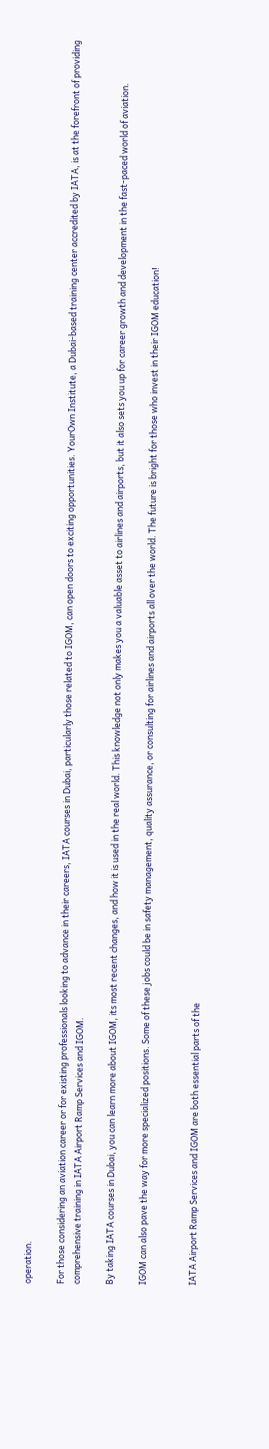operation.

For those considering an aviation career or for existing professionals looking to advance in their careers, IATA courses in Dubai, particularly those related to IGOM, can open doors to exciting opportunities. YourOwn Institute, a Dubai-based training center accredited by IATA, is at the forefront of providing comprehensive training in IATA Airport Ramp Services and IGOM.

By taking IATA courses in Dubai, you can learn more about IGOM, its most recent changes, and how it is used in the real world. This knowledge not only makes you a valuable asset to airlines and airports, but it also sets you up for career growth and development in the fast-paced world of aviation.

IGOM can also pave the way for more specialized positions. Some of these jobs could be in safety management, quality assurance, or consulting for airlines and airports all over the world. The future is bright for those who invest in their IGOM education!


IATA Airport Ramp Services and IGOM are both essential parts of the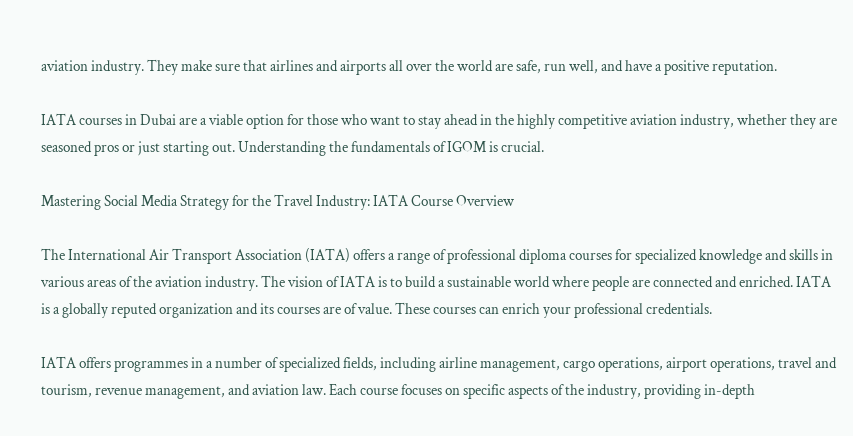aviation industry. They make sure that airlines and airports all over the world are safe, run well, and have a positive reputation.

IATA courses in Dubai are a viable option for those who want to stay ahead in the highly competitive aviation industry, whether they are seasoned pros or just starting out. Understanding the fundamentals of IGOM is crucial.

Mastering Social Media Strategy for the Travel Industry: IATA Course Overview

The International Air Transport Association (IATA) offers a range of professional diploma courses for specialized knowledge and skills in various areas of the aviation industry. The vision of IATA is to build a sustainable world where people are connected and enriched. IATA is a globally reputed organization and its courses are of value. These courses can enrich your professional credentials.

IATA offers programmes in a number of specialized fields, including airline management, cargo operations, airport operations, travel and tourism, revenue management, and aviation law. Each course focuses on specific aspects of the industry, providing in-depth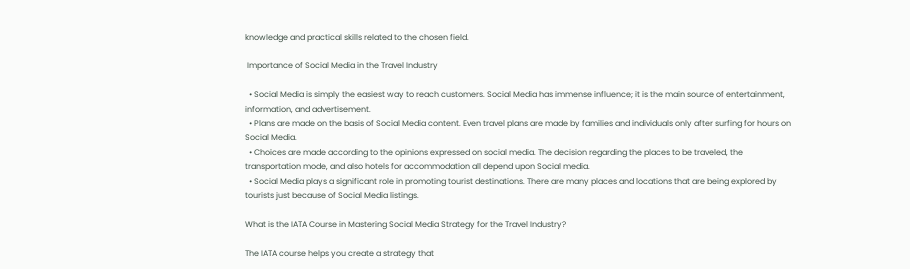knowledge and practical skills related to the chosen field.

 Importance of Social Media in the Travel Industry

  • Social Media is simply the easiest way to reach customers. Social Media has immense influence; it is the main source of entertainment, information, and advertisement.
  • Plans are made on the basis of Social Media content. Even travel plans are made by families and individuals only after surfing for hours on Social Media.
  • Choices are made according to the opinions expressed on social media. The decision regarding the places to be traveled, the transportation mode, and also hotels for accommodation all depend upon Social media.
  • Social Media plays a significant role in promoting tourist destinations. There are many places and locations that are being explored by tourists just because of Social Media listings.

What is the IATA Course in Mastering Social Media Strategy for the Travel Industry?

The IATA course helps you create a strategy that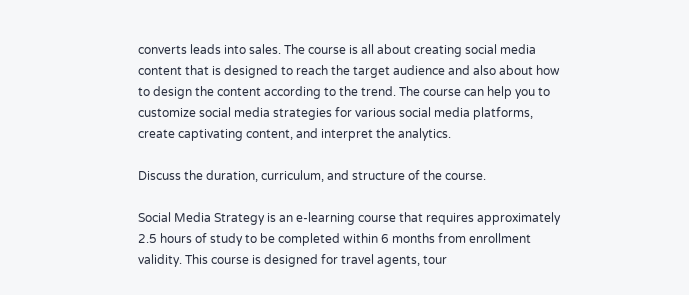converts leads into sales. The course is all about creating social media content that is designed to reach the target audience and also about how to design the content according to the trend. The course can help you to customize social media strategies for various social media platforms, create captivating content, and interpret the analytics.

Discuss the duration, curriculum, and structure of the course.

Social Media Strategy is an e-learning course that requires approximately 2.5 hours of study to be completed within 6 months from enrollment validity. This course is designed for travel agents, tour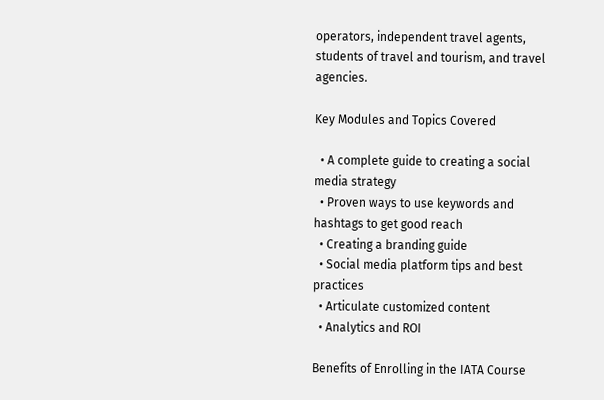operators, independent travel agents, students of travel and tourism, and travel agencies.

Key Modules and Topics Covered

  • A complete guide to creating a social media strategy
  • Proven ways to use keywords and hashtags to get good reach
  • Creating a branding guide
  • Social media platform tips and best practices
  • Articulate customized content
  • Analytics and ROI

Benefits of Enrolling in the IATA Course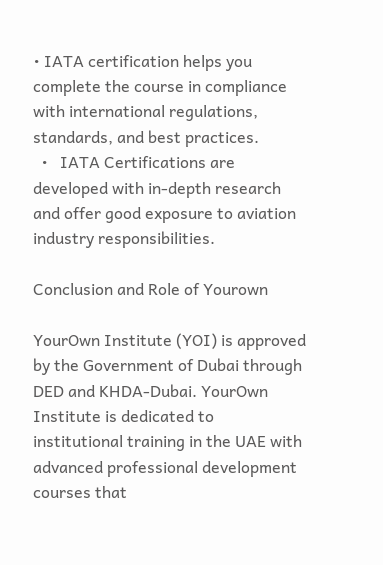• IATA certification helps you complete the course in compliance with international regulations, standards, and best practices.
  •   IATA Certifications are developed with in-depth research and offer good exposure to aviation industry responsibilities.

Conclusion and Role of Yourown

YourOwn Institute (YOI) is approved by the Government of Dubai through DED and KHDA-Dubai. YourOwn Institute is dedicated to institutional training in the UAE with advanced professional development courses that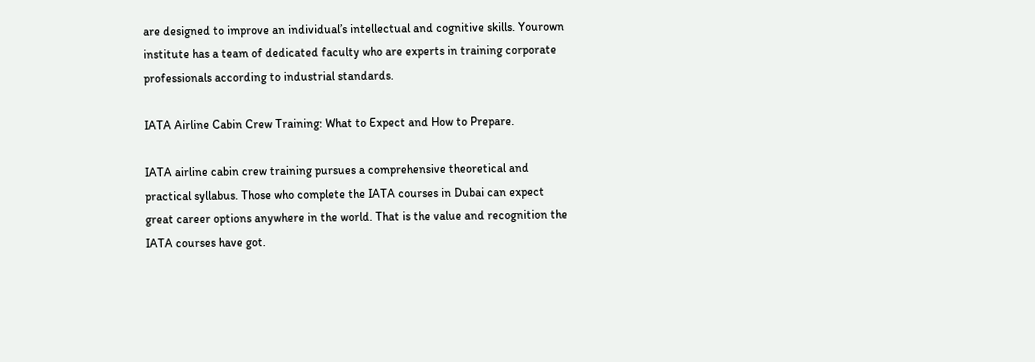are designed to improve an individual’s intellectual and cognitive skills. Yourown institute has a team of dedicated faculty who are experts in training corporate professionals according to industrial standards.

IATA Airline Cabin Crew Training: What to Expect and How to Prepare.

IATA airline cabin crew training pursues a comprehensive theoretical and practical syllabus. Those who complete the IATA courses in Dubai can expect great career options anywhere in the world. That is the value and recognition the IATA courses have got.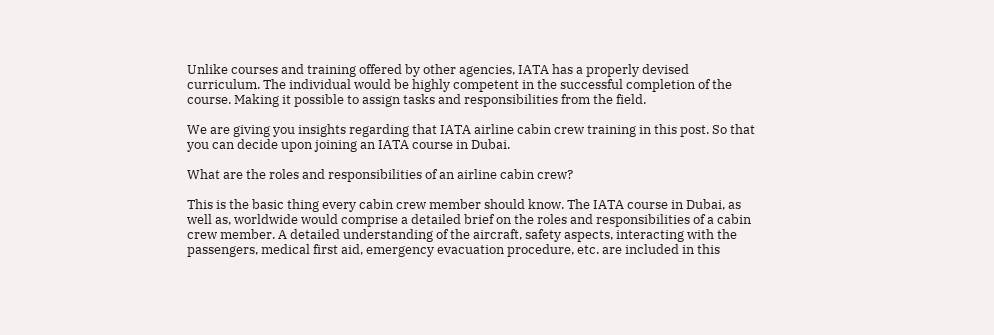Unlike courses and training offered by other agencies, IATA has a properly devised curriculum. The individual would be highly competent in the successful completion of the course. Making it possible to assign tasks and responsibilities from the field.

We are giving you insights regarding that IATA airline cabin crew training in this post. So that you can decide upon joining an IATA course in Dubai.

What are the roles and responsibilities of an airline cabin crew?

This is the basic thing every cabin crew member should know. The IATA course in Dubai, as well as, worldwide would comprise a detailed brief on the roles and responsibilities of a cabin crew member. A detailed understanding of the aircraft, safety aspects, interacting with the passengers, medical first aid, emergency evacuation procedure, etc. are included in this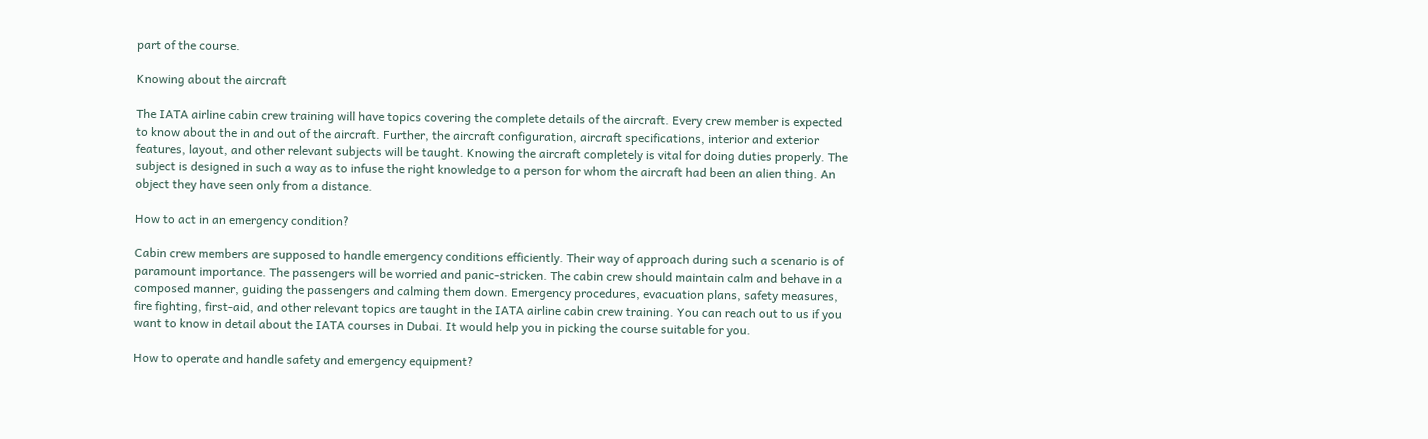part of the course.

Knowing about the aircraft

The IATA airline cabin crew training will have topics covering the complete details of the aircraft. Every crew member is expected to know about the in and out of the aircraft. Further, the aircraft configuration, aircraft specifications, interior and exterior features, layout, and other relevant subjects will be taught. Knowing the aircraft completely is vital for doing duties properly. The subject is designed in such a way as to infuse the right knowledge to a person for whom the aircraft had been an alien thing. An object they have seen only from a distance.

How to act in an emergency condition?

Cabin crew members are supposed to handle emergency conditions efficiently. Their way of approach during such a scenario is of paramount importance. The passengers will be worried and panic-stricken. The cabin crew should maintain calm and behave in a composed manner, guiding the passengers and calming them down. Emergency procedures, evacuation plans, safety measures, fire fighting, first-aid, and other relevant topics are taught in the IATA airline cabin crew training. You can reach out to us if you want to know in detail about the IATA courses in Dubai. It would help you in picking the course suitable for you.

How to operate and handle safety and emergency equipment?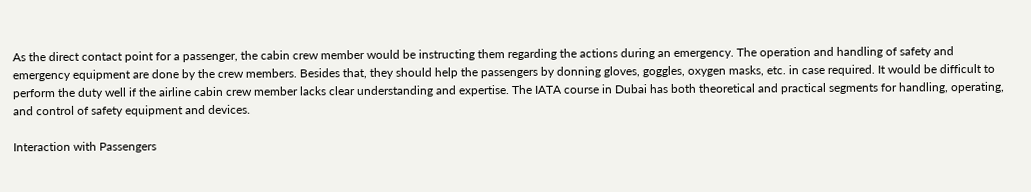As the direct contact point for a passenger, the cabin crew member would be instructing them regarding the actions during an emergency. The operation and handling of safety and emergency equipment are done by the crew members. Besides that, they should help the passengers by donning gloves, goggles, oxygen masks, etc. in case required. It would be difficult to perform the duty well if the airline cabin crew member lacks clear understanding and expertise. The IATA course in Dubai has both theoretical and practical segments for handling, operating, and control of safety equipment and devices.

Interaction with Passengers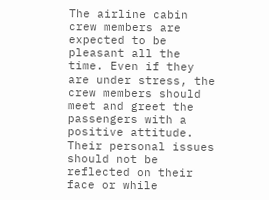The airline cabin crew members are expected to be pleasant all the time. Even if they are under stress, the crew members should meet and greet the passengers with a positive attitude. Their personal issues should not be reflected on their face or while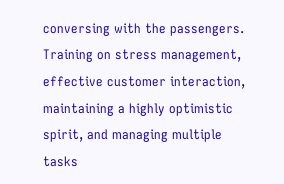conversing with the passengers. Training on stress management, effective customer interaction, maintaining a highly optimistic spirit, and managing multiple tasks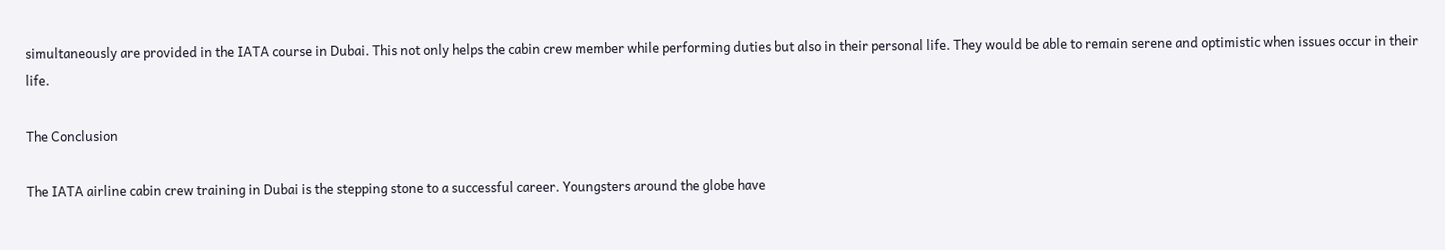simultaneously are provided in the IATA course in Dubai. This not only helps the cabin crew member while performing duties but also in their personal life. They would be able to remain serene and optimistic when issues occur in their life.

The Conclusion

The IATA airline cabin crew training in Dubai is the stepping stone to a successful career. Youngsters around the globe have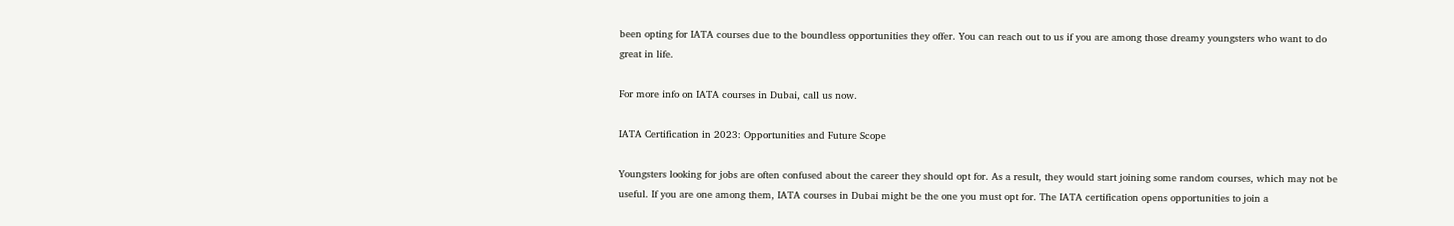been opting for IATA courses due to the boundless opportunities they offer. You can reach out to us if you are among those dreamy youngsters who want to do great in life.

For more info on IATA courses in Dubai, call us now.

IATA Certification in 2023: Opportunities and Future Scope

Youngsters looking for jobs are often confused about the career they should opt for. As a result, they would start joining some random courses, which may not be useful. If you are one among them, IATA courses in Dubai might be the one you must opt for. The IATA certification opens opportunities to join a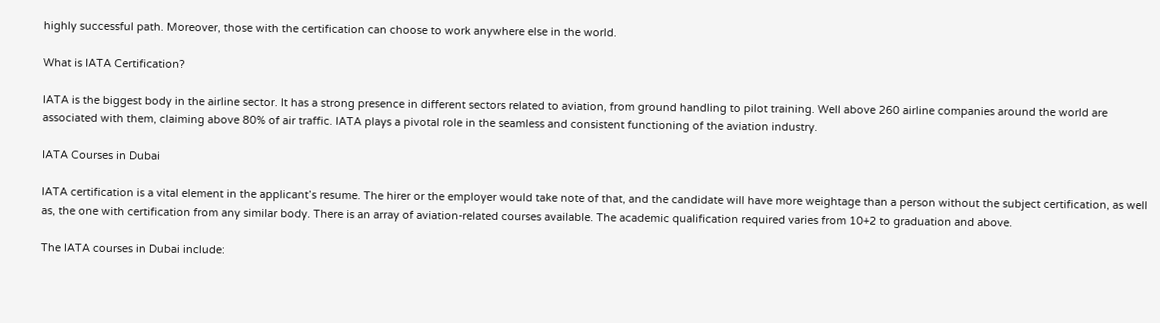highly successful path. Moreover, those with the certification can choose to work anywhere else in the world.

What is IATA Certification?

IATA is the biggest body in the airline sector. It has a strong presence in different sectors related to aviation, from ground handling to pilot training. Well above 260 airline companies around the world are associated with them, claiming above 80% of air traffic. IATA plays a pivotal role in the seamless and consistent functioning of the aviation industry.

IATA Courses in Dubai

IATA certification is a vital element in the applicant’s resume. The hirer or the employer would take note of that, and the candidate will have more weightage than a person without the subject certification, as well as, the one with certification from any similar body. There is an array of aviation-related courses available. The academic qualification required varies from 10+2 to graduation and above.

The IATA courses in Dubai include: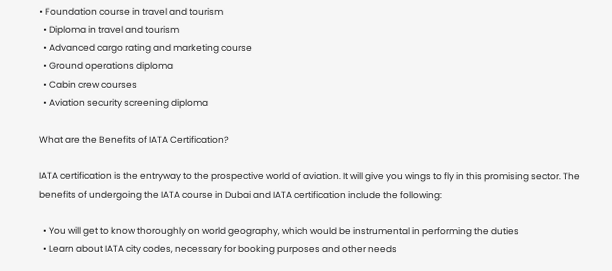• Foundation course in travel and tourism
  • Diploma in travel and tourism
  • Advanced cargo rating and marketing course
  • Ground operations diploma
  • Cabin crew courses
  • Aviation security screening diploma

What are the Benefits of IATA Certification?

IATA certification is the entryway to the prospective world of aviation. It will give you wings to fly in this promising sector. The benefits of undergoing the IATA course in Dubai and IATA certification include the following:

  • You will get to know thoroughly on world geography, which would be instrumental in performing the duties
  • Learn about IATA city codes, necessary for booking purposes and other needs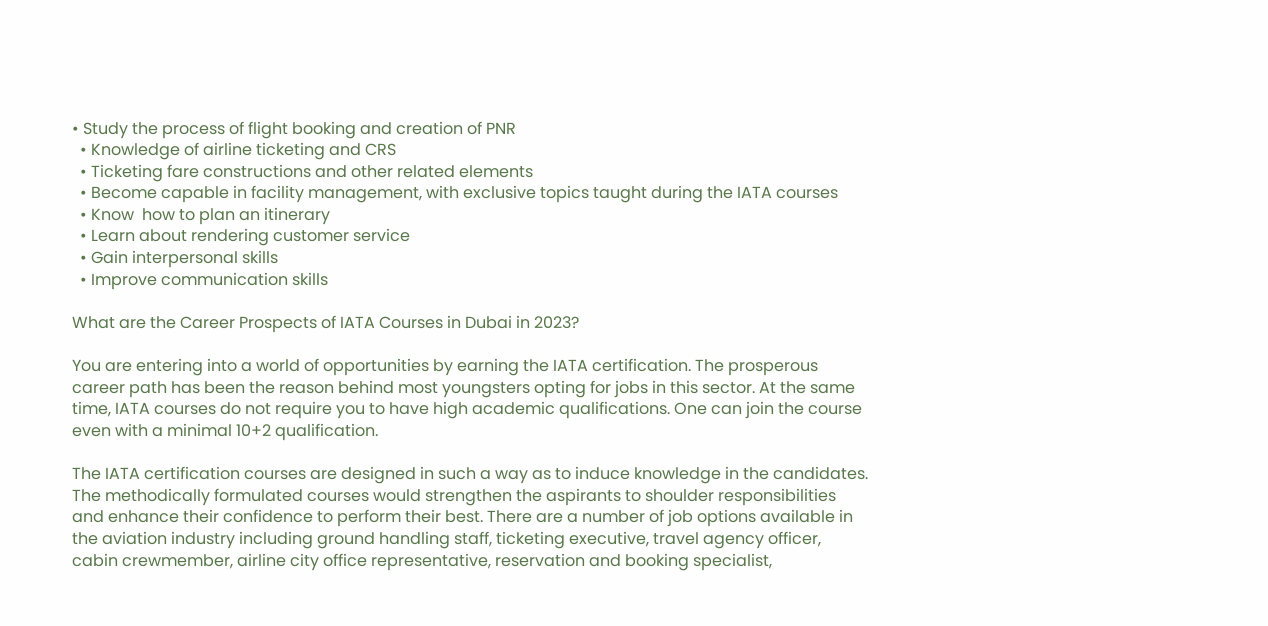• Study the process of flight booking and creation of PNR
  • Knowledge of airline ticketing and CRS
  • Ticketing fare constructions and other related elements
  • Become capable in facility management, with exclusive topics taught during the IATA courses
  • Know  how to plan an itinerary
  • Learn about rendering customer service
  • Gain interpersonal skills
  • Improve communication skills

What are the Career Prospects of IATA Courses in Dubai in 2023?

You are entering into a world of opportunities by earning the IATA certification. The prosperous career path has been the reason behind most youngsters opting for jobs in this sector. At the same time, IATA courses do not require you to have high academic qualifications. One can join the course even with a minimal 10+2 qualification.

The IATA certification courses are designed in such a way as to induce knowledge in the candidates. The methodically formulated courses would strengthen the aspirants to shoulder responsibilities and enhance their confidence to perform their best. There are a number of job options available in the aviation industry including ground handling staff, ticketing executive, travel agency officer, cabin crewmember, airline city office representative, reservation and booking specialist,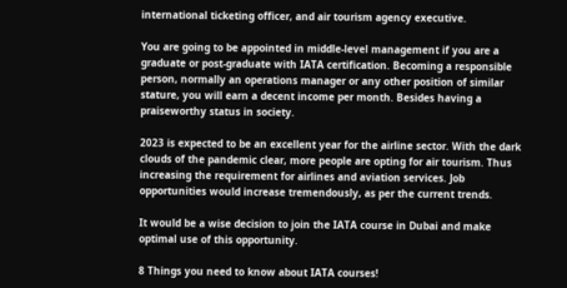international ticketing officer, and air tourism agency executive.

You are going to be appointed in middle-level management if you are a graduate or post-graduate with IATA certification. Becoming a responsible person, normally an operations manager or any other position of similar stature, you will earn a decent income per month. Besides having a praiseworthy status in society.

2023 is expected to be an excellent year for the airline sector. With the dark clouds of the pandemic clear, more people are opting for air tourism. Thus increasing the requirement for airlines and aviation services. Job opportunities would increase tremendously, as per the current trends.

It would be a wise decision to join the IATA course in Dubai and make optimal use of this opportunity.

8 Things you need to know about IATA courses!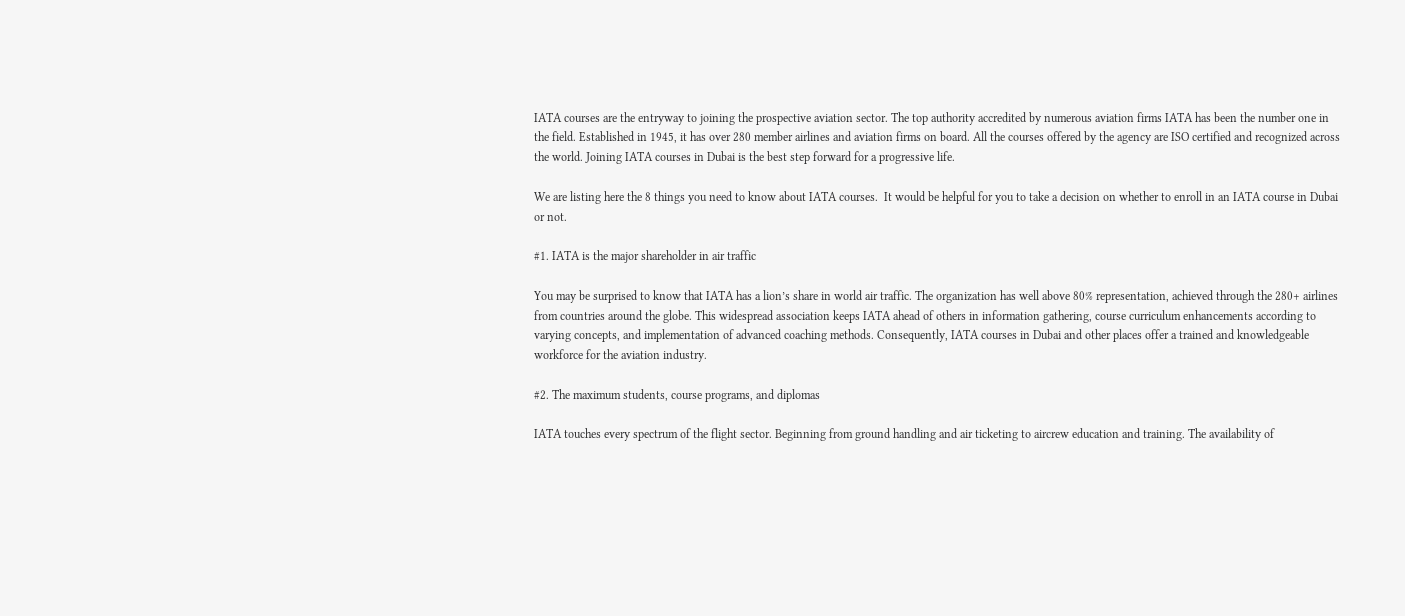IATA courses are the entryway to joining the prospective aviation sector. The top authority accredited by numerous aviation firms IATA has been the number one in the field. Established in 1945, it has over 280 member airlines and aviation firms on board. All the courses offered by the agency are ISO certified and recognized across the world. Joining IATA courses in Dubai is the best step forward for a progressive life.

We are listing here the 8 things you need to know about IATA courses.  It would be helpful for you to take a decision on whether to enroll in an IATA course in Dubai or not.

#1. IATA is the major shareholder in air traffic

You may be surprised to know that IATA has a lion’s share in world air traffic. The organization has well above 80% representation, achieved through the 280+ airlines from countries around the globe. This widespread association keeps IATA ahead of others in information gathering, course curriculum enhancements according to varying concepts, and implementation of advanced coaching methods. Consequently, IATA courses in Dubai and other places offer a trained and knowledgeable workforce for the aviation industry.

#2. The maximum students, course programs, and diplomas

IATA touches every spectrum of the flight sector. Beginning from ground handling and air ticketing to aircrew education and training. The availability of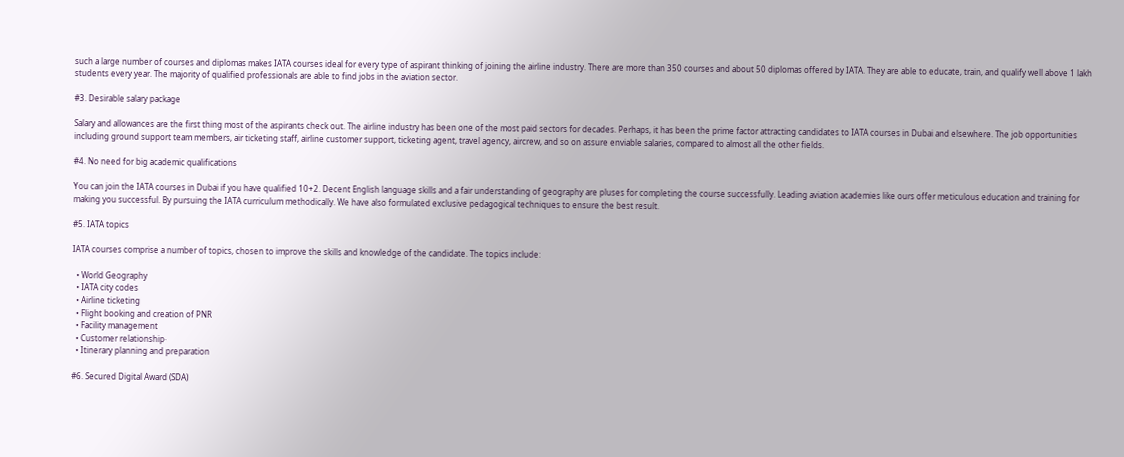such a large number of courses and diplomas makes IATA courses ideal for every type of aspirant thinking of joining the airline industry. There are more than 350 courses and about 50 diplomas offered by IATA. They are able to educate, train, and qualify well above 1 lakh students every year. The majority of qualified professionals are able to find jobs in the aviation sector.

#3. Desirable salary package

Salary and allowances are the first thing most of the aspirants check out. The airline industry has been one of the most paid sectors for decades. Perhaps, it has been the prime factor attracting candidates to IATA courses in Dubai and elsewhere. The job opportunities including ground support team members, air ticketing staff, airline customer support, ticketing agent, travel agency, aircrew, and so on assure enviable salaries, compared to almost all the other fields.

#4. No need for big academic qualifications

You can join the IATA courses in Dubai if you have qualified 10+2. Decent English language skills and a fair understanding of geography are pluses for completing the course successfully. Leading aviation academies like ours offer meticulous education and training for making you successful. By pursuing the IATA curriculum methodically. We have also formulated exclusive pedagogical techniques to ensure the best result.

#5. IATA topics

IATA courses comprise a number of topics, chosen to improve the skills and knowledge of the candidate. The topics include:

  • World Geography
  • IATA city codes
  • Airline ticketing
  • Flight booking and creation of PNR
  • Facility management
  • Customer relationship·
  • Itinerary planning and preparation

#6. Secured Digital Award (SDA)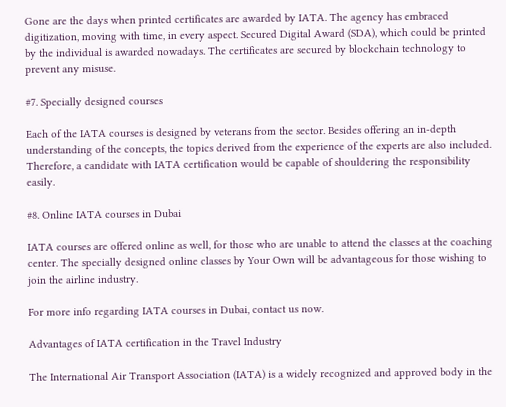Gone are the days when printed certificates are awarded by IATA. The agency has embraced digitization, moving with time, in every aspect. Secured Digital Award (SDA), which could be printed by the individual is awarded nowadays. The certificates are secured by blockchain technology to prevent any misuse.

#7. Specially designed courses

Each of the IATA courses is designed by veterans from the sector. Besides offering an in-depth understanding of the concepts, the topics derived from the experience of the experts are also included. Therefore, a candidate with IATA certification would be capable of shouldering the responsibility easily.

#8. Online IATA courses in Dubai

IATA courses are offered online as well, for those who are unable to attend the classes at the coaching center. The specially designed online classes by Your Own will be advantageous for those wishing to join the airline industry.

For more info regarding IATA courses in Dubai, contact us now.

Advantages of IATA certification in the Travel Industry

The International Air Transport Association (IATA) is a widely recognized and approved body in the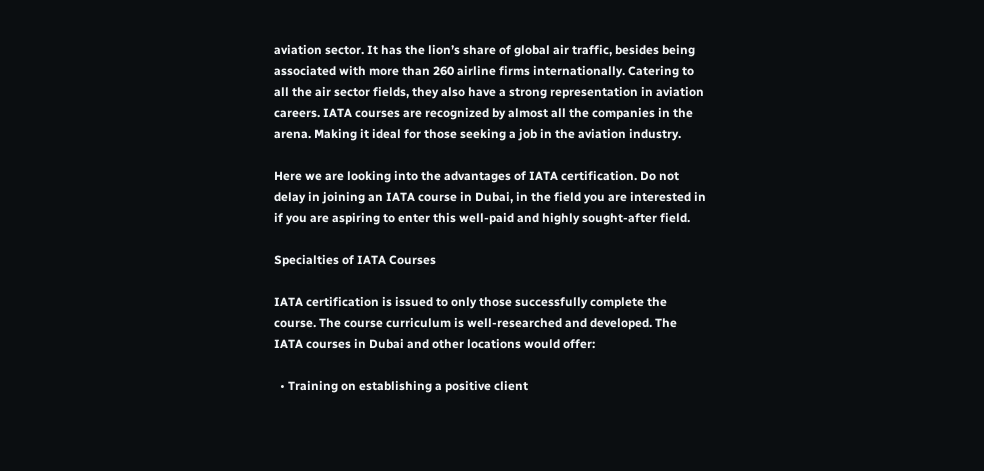aviation sector. It has the lion’s share of global air traffic, besides being associated with more than 260 airline firms internationally. Catering to all the air sector fields, they also have a strong representation in aviation careers. IATA courses are recognized by almost all the companies in the arena. Making it ideal for those seeking a job in the aviation industry.

Here we are looking into the advantages of IATA certification. Do not delay in joining an IATA course in Dubai, in the field you are interested in if you are aspiring to enter this well-paid and highly sought-after field.

Specialties of IATA Courses

IATA certification is issued to only those successfully complete the course. The course curriculum is well-researched and developed. The IATA courses in Dubai and other locations would offer:

  • Training on establishing a positive client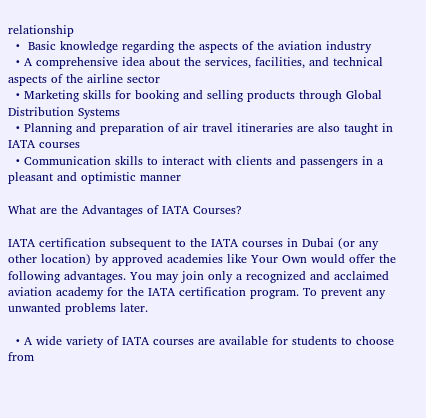relationship
  •  Basic knowledge regarding the aspects of the aviation industry
  • A comprehensive idea about the services, facilities, and technical aspects of the airline sector
  • Marketing skills for booking and selling products through Global Distribution Systems
  • Planning and preparation of air travel itineraries are also taught in IATA courses
  • Communication skills to interact with clients and passengers in a pleasant and optimistic manner

What are the Advantages of IATA Courses?

IATA certification subsequent to the IATA courses in Dubai (or any other location) by approved academies like Your Own would offer the following advantages. You may join only a recognized and acclaimed aviation academy for the IATA certification program. To prevent any unwanted problems later.

  • A wide variety of IATA courses are available for students to choose from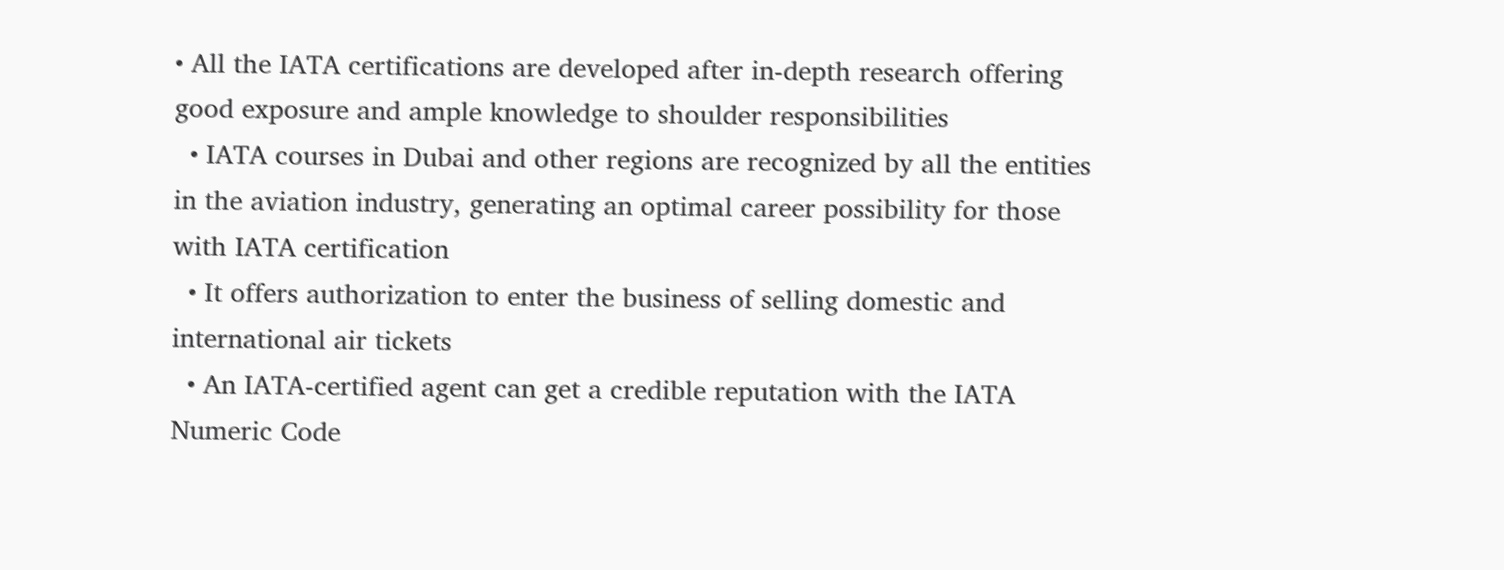• All the IATA certifications are developed after in-depth research offering good exposure and ample knowledge to shoulder responsibilities
  • IATA courses in Dubai and other regions are recognized by all the entities in the aviation industry, generating an optimal career possibility for those with IATA certification
  • It offers authorization to enter the business of selling domestic and international air tickets
  • An IATA-certified agent can get a credible reputation with the IATA Numeric Code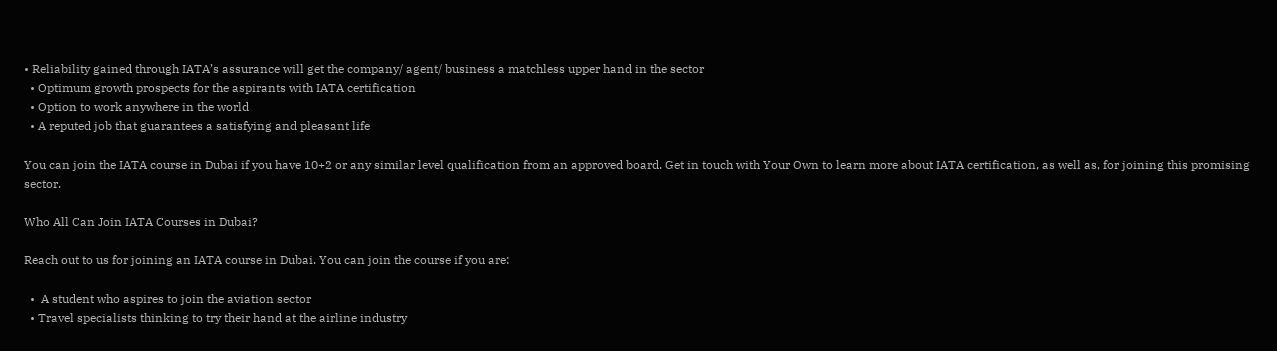• Reliability gained through IATA’s assurance will get the company/ agent/ business a matchless upper hand in the sector
  • Optimum growth prospects for the aspirants with IATA certification
  • Option to work anywhere in the world
  • A reputed job that guarantees a satisfying and pleasant life

You can join the IATA course in Dubai if you have 10+2 or any similar level qualification from an approved board. Get in touch with Your Own to learn more about IATA certification, as well as, for joining this promising sector.

Who All Can Join IATA Courses in Dubai?

Reach out to us for joining an IATA course in Dubai. You can join the course if you are:

  •  A student who aspires to join the aviation sector
  • Travel specialists thinking to try their hand at the airline industry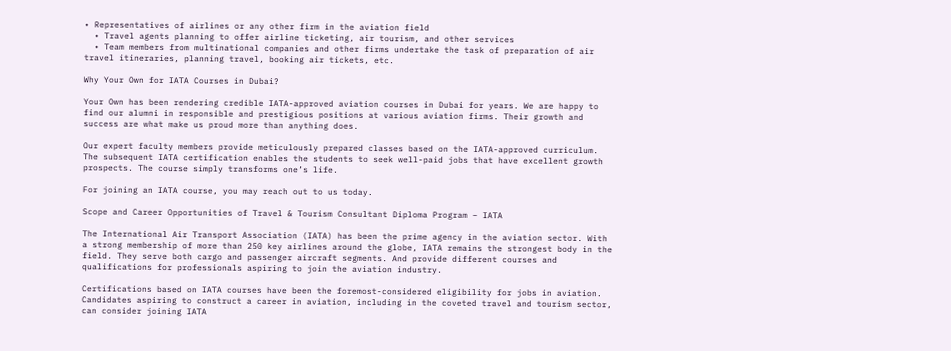• Representatives of airlines or any other firm in the aviation field
  • Travel agents planning to offer airline ticketing, air tourism, and other services
  • Team members from multinational companies and other firms undertake the task of preparation of air travel itineraries, planning travel, booking air tickets, etc.

Why Your Own for IATA Courses in Dubai?

Your Own has been rendering credible IATA-approved aviation courses in Dubai for years. We are happy to find our alumni in responsible and prestigious positions at various aviation firms. Their growth and success are what make us proud more than anything does.

Our expert faculty members provide meticulously prepared classes based on the IATA-approved curriculum. The subsequent IATA certification enables the students to seek well-paid jobs that have excellent growth prospects. The course simply transforms one’s life.

For joining an IATA course, you may reach out to us today.

Scope and Career Opportunities of Travel & Tourism Consultant Diploma Program – IATA

The International Air Transport Association (IATA) has been the prime agency in the aviation sector. With a strong membership of more than 250 key airlines around the globe, IATA remains the strongest body in the field. They serve both cargo and passenger aircraft segments. And provide different courses and qualifications for professionals aspiring to join the aviation industry.

Certifications based on IATA courses have been the foremost-considered eligibility for jobs in aviation. Candidates aspiring to construct a career in aviation, including in the coveted travel and tourism sector, can consider joining IATA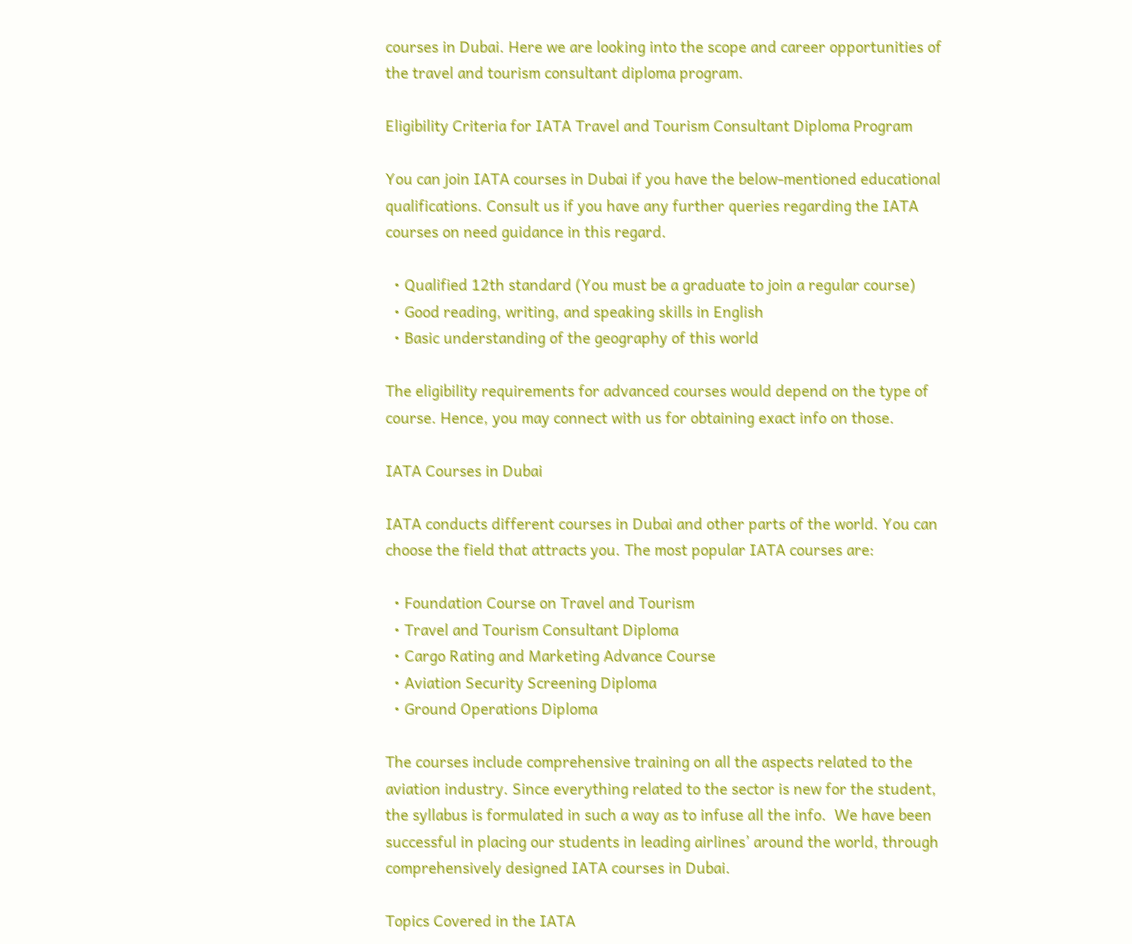courses in Dubai. Here we are looking into the scope and career opportunities of the travel and tourism consultant diploma program.

Eligibility Criteria for IATA Travel and Tourism Consultant Diploma Program

You can join IATA courses in Dubai if you have the below-mentioned educational qualifications. Consult us if you have any further queries regarding the IATA courses on need guidance in this regard.

  • Qualified 12th standard (You must be a graduate to join a regular course)
  • Good reading, writing, and speaking skills in English
  • Basic understanding of the geography of this world

The eligibility requirements for advanced courses would depend on the type of course. Hence, you may connect with us for obtaining exact info on those.

IATA Courses in Dubai

IATA conducts different courses in Dubai and other parts of the world. You can choose the field that attracts you. The most popular IATA courses are:

  • Foundation Course on Travel and Tourism
  • Travel and Tourism Consultant Diploma
  • Cargo Rating and Marketing Advance Course
  • Aviation Security Screening Diploma
  • Ground Operations Diploma

The courses include comprehensive training on all the aspects related to the aviation industry. Since everything related to the sector is new for the student, the syllabus is formulated in such a way as to infuse all the info.  We have been successful in placing our students in leading airlines’ around the world, through comprehensively designed IATA courses in Dubai.

Topics Covered in the IATA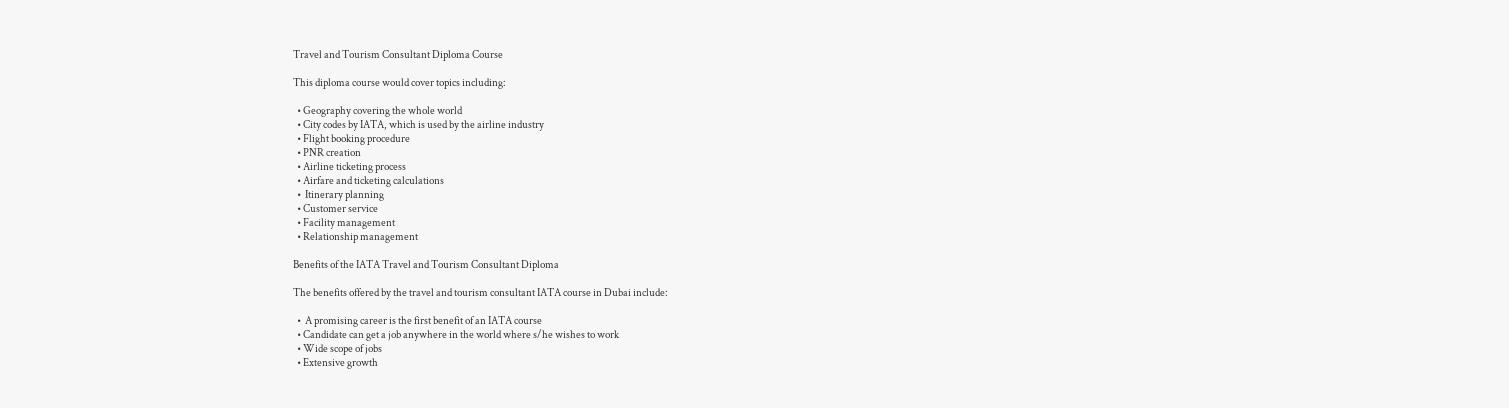Travel and Tourism Consultant Diploma Course

This diploma course would cover topics including:

  • Geography covering the whole world
  • City codes by IATA, which is used by the airline industry
  • Flight booking procedure
  • PNR creation
  • Airline ticketing process
  • Airfare and ticketing calculations
  •  Itinerary planning
  • Customer service
  • Facility management
  • Relationship management

Benefits of the IATA Travel and Tourism Consultant Diploma

The benefits offered by the travel and tourism consultant IATA course in Dubai include:

  •  A promising career is the first benefit of an IATA course
  • Candidate can get a job anywhere in the world where s/he wishes to work
  • Wide scope of jobs
  • Extensive growth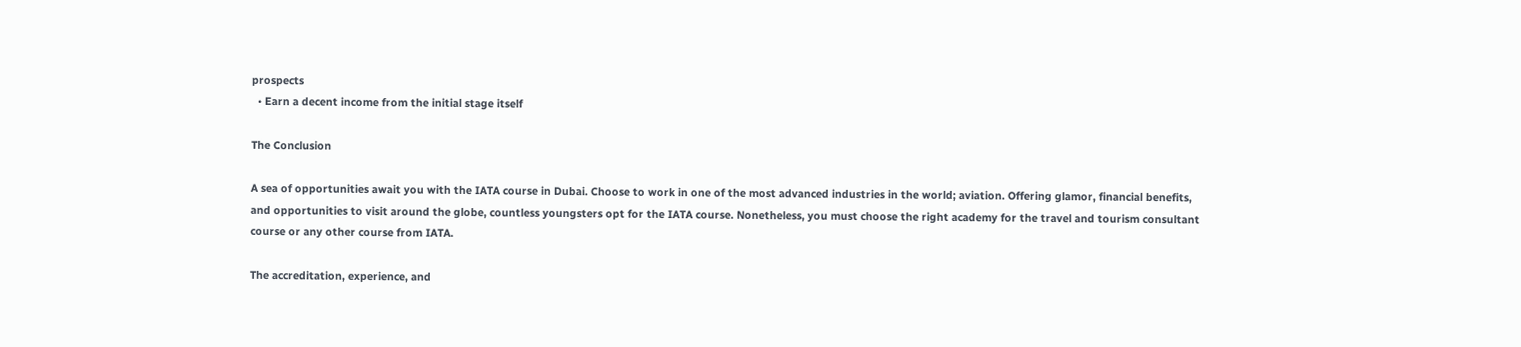prospects
  • Earn a decent income from the initial stage itself

The Conclusion

A sea of opportunities await you with the IATA course in Dubai. Choose to work in one of the most advanced industries in the world; aviation. Offering glamor, financial benefits, and opportunities to visit around the globe, countless youngsters opt for the IATA course. Nonetheless, you must choose the right academy for the travel and tourism consultant course or any other course from IATA.

The accreditation, experience, and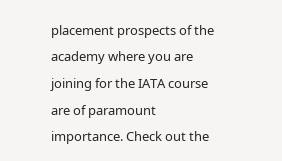placement prospects of the academy where you are joining for the IATA course are of paramount importance. Check out the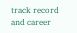track record and career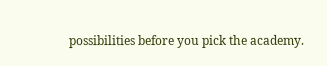possibilities before you pick the academy.